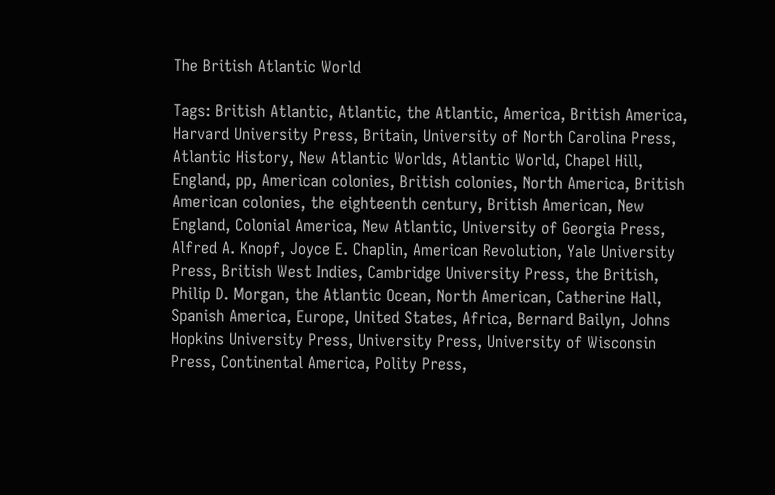The British Atlantic World

Tags: British Atlantic, Atlantic, the Atlantic, America, British America, Harvard University Press, Britain, University of North Carolina Press, Atlantic History, New Atlantic Worlds, Atlantic World, Chapel Hill, England, pp, American colonies, British colonies, North America, British American colonies, the eighteenth century, British American, New England, Colonial America, New Atlantic, University of Georgia Press, Alfred A. Knopf, Joyce E. Chaplin, American Revolution, Yale University Press, British West Indies, Cambridge University Press, the British, Philip D. Morgan, the Atlantic Ocean, North American, Catherine Hall, Spanish America, Europe, United States, Africa, Bernard Bailyn, Johns Hopkins University Press, University Press, University of Wisconsin Press, Continental America, Polity Press,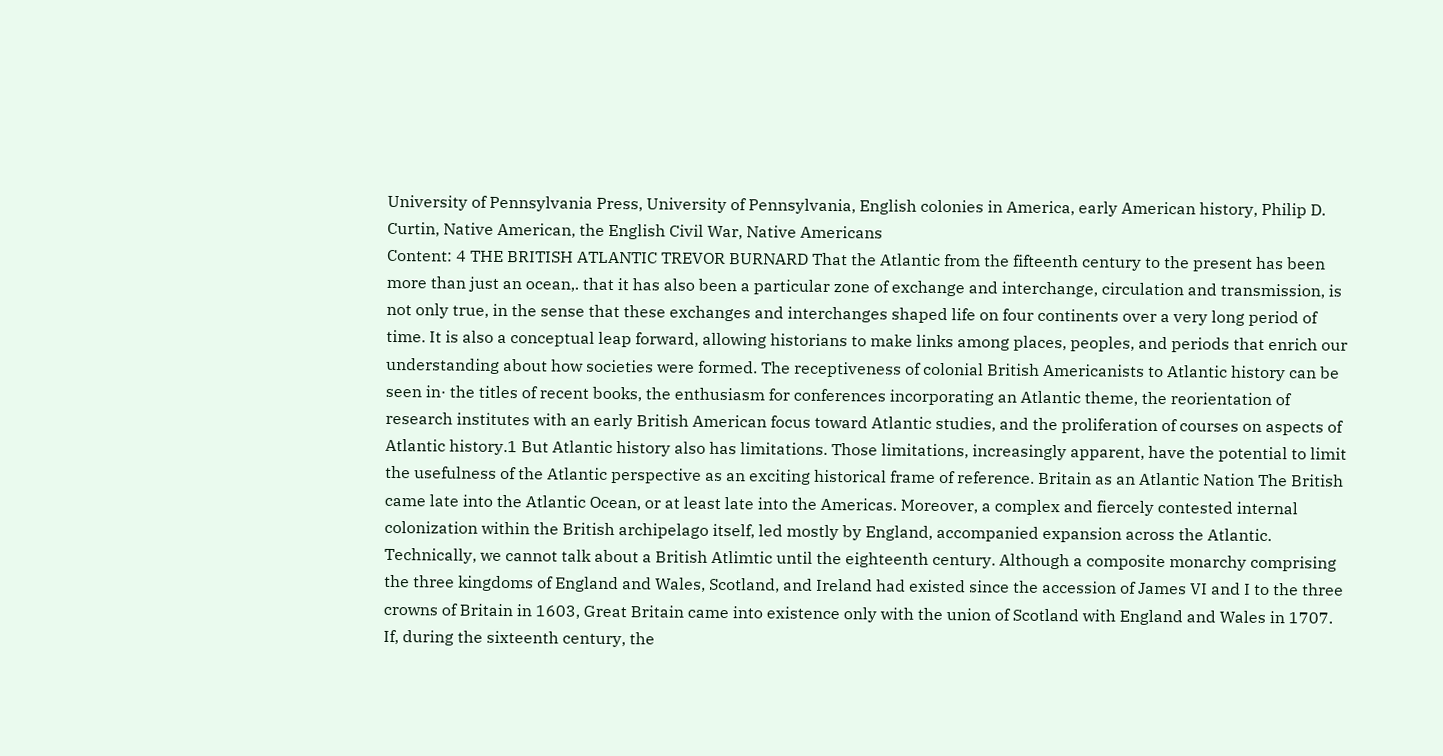University of Pennsylvania Press, University of Pennsylvania, English colonies in America, early American history, Philip D. Curtin, Native American, the English Civil War, Native Americans
Content: 4 THE BRITISH ATLANTIC TREVOR BURNARD That the Atlantic from the fifteenth century to the present has been more than just an ocean,. that it has also been a particular zone of exchange and interchange, circulation and transmission, is not only true, in the sense that these exchanges and interchanges shaped life on four continents over a very long period of time. It is also a conceptual leap forward, allowing historians to make links among places, peoples, and periods that enrich our understanding about how societies were formed. The receptiveness of colonial British Americanists to Atlantic history can be seen in· the titles of recent books, the enthusiasm for conferences incorporating an Atlantic theme, the reorientation of research institutes with an early British American focus toward Atlantic studies, and the proliferation of courses on aspects of Atlantic history.1 But Atlantic history also has limitations. Those limitations, increasingly apparent, have the potential to limit the usefulness of the Atlantic perspective as an exciting historical frame of reference. Britain as an Atlantic Nation The British came late into the Atlantic Ocean, or at least late into the Americas. Moreover, a complex and fiercely contested internal colonization within the British archipelago itself, led mostly by England, accompanied expansion across the Atlantic. Technically, we cannot talk about a British Atlimtic until the eighteenth century. Although a composite monarchy comprising the three kingdoms of England and Wales, Scotland, and Ireland had existed since the accession of James VI and I to the three crowns of Britain in 1603, Great Britain came into existence only with the union of Scotland with England and Wales in 1707. If, during the sixteenth century, the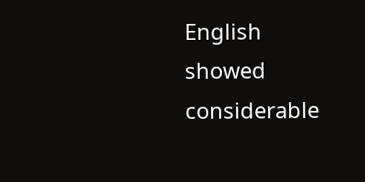English showed considerable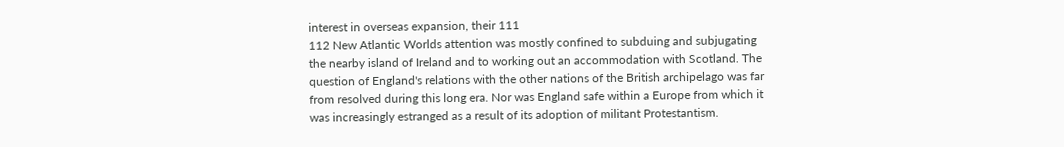interest in overseas expansion, their 111
112 New Atlantic Worlds attention was mostly confined to subduing and subjugating the nearby island of Ireland and to working out an accommodation with Scotland. The question of England's relations with the other nations of the British archipelago was far from resolved during this long era. Nor was England safe within a Europe from which it was increasingly estranged as a result of its adoption of militant Protestantism.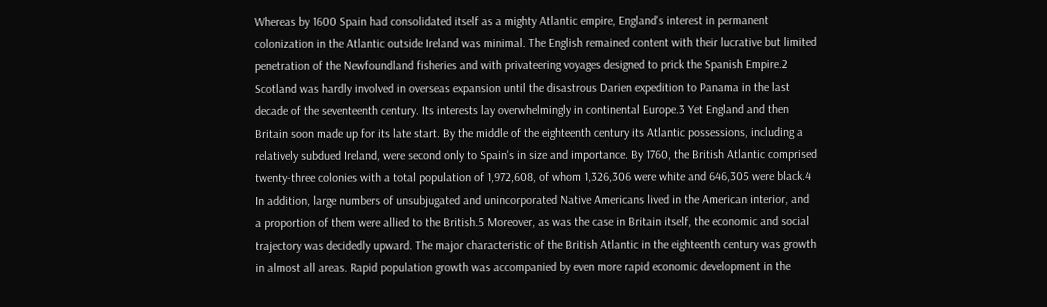Whereas by 1600 Spain had consolidated itself as a mighty Atlantic empire, England's interest in permanent colonization in the Atlantic outside Ireland was minimal. The English remained content with their lucrative but limited penetration of the Newfoundland fisheries and with privateering voyages designed to prick the Spanish Empire.2 Scotland was hardly involved in overseas expansion until the disastrous Darien expedition to Panama in the last decade of the seventeenth century. Its interests lay overwhelmingly in continental Europe.3 Yet England and then Britain soon made up for its late start. By the middle of the eighteenth century its Atlantic possessions, including a relatively subdued Ireland, were second only to Spain's in size and importance. By 1760, the British Atlantic comprised twenty-three colonies with a total population of 1,972,608, of whom 1,326,306 were white and 646,305 were black.4 In addition, large numbers of unsubjugated and unincorporated Native Americans lived in the American interior, and a proportion of them were allied to the British.5 Moreover, as was the case in Britain itself, the economic and social trajectory was decidedly upward. The major characteristic of the British Atlantic in the eighteenth century was growth in almost all areas. Rapid population growth was accompanied by even more rapid economic development in the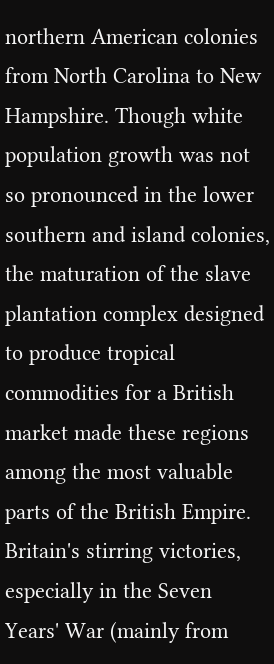northern American colonies from North Carolina to New Hampshire. Though white population growth was not so pronounced in the lower southern and island colonies, the maturation of the slave plantation complex designed to produce tropical commodities for a British market made these regions among the most valuable parts of the British Empire. Britain's stirring victories, especially in the Seven Years' War (mainly from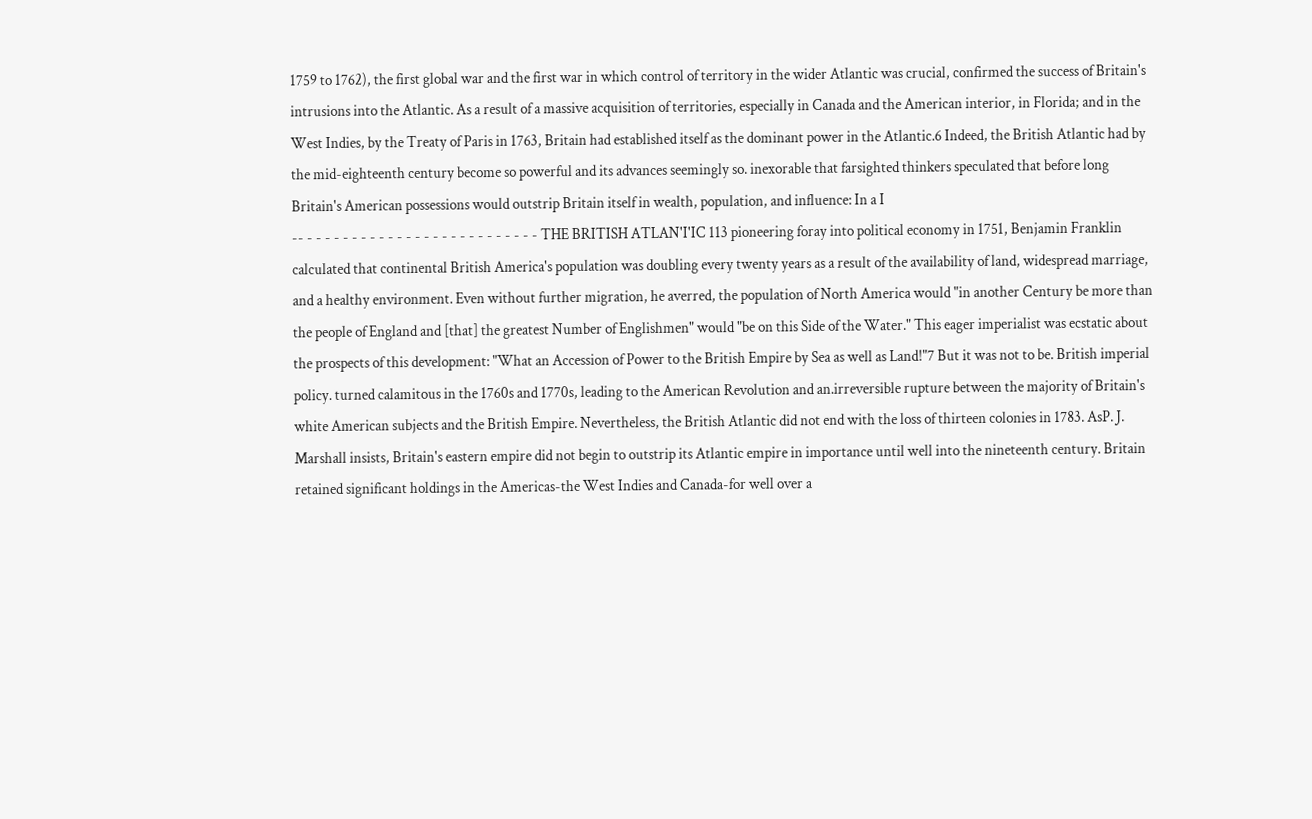1759 to 1762), the first global war and the first war in which control of territory in the wider Atlantic was crucial, confirmed the success of Britain's intrusions into the Atlantic. As a result of a massive acquisition of territories, especially in Canada and the American interior, in Florida; and in the West Indies, by the Treaty of Paris in 1763, Britain had established itself as the dominant power in the Atlantic.6 Indeed, the British Atlantic had by the mid-eighteenth century become so powerful and its advances seemingly so. inexorable that farsighted thinkers speculated that before long Britain's American possessions would outstrip Britain itself in wealth, population, and influence: In a I
-- - - - - - - - - - - - - - - - - - - - - - - - - - - THE BRITISH ATLAN'I'IC 113 pioneering foray into political economy in 1751, Benjamin Franklin calculated that continental British America's population was doubling every twenty years as a result of the availability of land, widespread marriage, and a healthy environment. Even without further migration, he averred, the population of North America would "in another Century be more than the people of England and [that] the greatest Number of Englishmen" would "be on this Side of the Water." This eager imperialist was ecstatic about the prospects of this development: "What an Accession of Power to the British Empire by Sea as well as Land!"7 But it was not to be. British imperial policy. turned calamitous in the 1760s and 1770s, leading to the American Revolution and an.irreversible rupture between the majority of Britain's white American subjects and the British Empire. Nevertheless, the British Atlantic did not end with the loss of thirteen colonies in 1783. AsP. J. Marshall insists, Britain's eastern empire did not begin to outstrip its Atlantic empire in importance until well into the nineteenth century. Britain retained significant holdings in the Americas-the West Indies and Canada-for well over a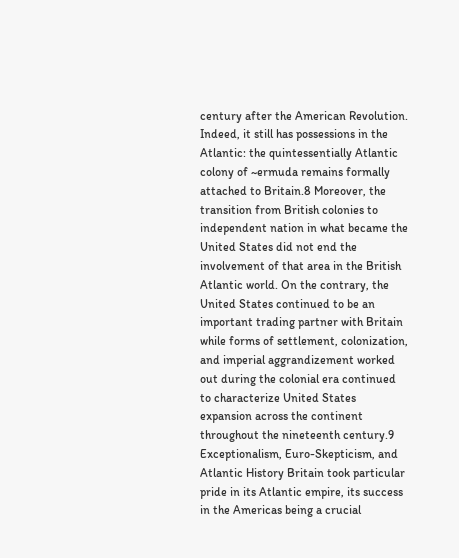century after the American Revolution. Indeed, it still has possessions in the Atlantic: the quintessentially Atlantic colony of ~ermuda remains formally attached to Britain.8 Moreover, the transition from British colonies to independent nation in what became the United States did not end the involvement of that area in the British Atlantic world. On the contrary, the United States continued to be an important trading partner with Britain while forms of settlement, colonization, and imperial aggrandizement worked out during the colonial era continued to characterize United States expansion across the continent throughout the nineteenth century.9 Exceptionalism, Euro-Skepticism, and Atlantic History Britain took particular pride in its Atlantic empire, its success in the Americas being a crucial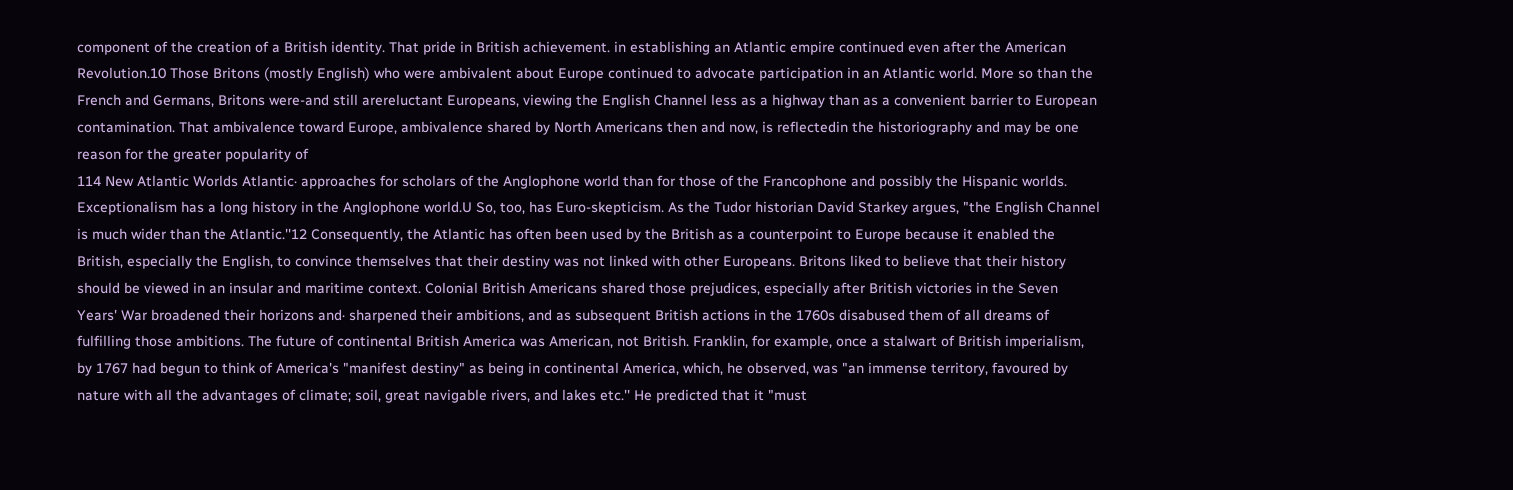component of the creation of a British identity. That pride in British achievement. in establishing an Atlantic empire continued even after the American Revolution.10 Those Britons (mostly English) who were ambivalent about Europe continued to advocate participation in an Atlantic world. More so than the French and Germans, Britons were-and still arereluctant Europeans, viewing the English Channel less as a highway than as a convenient barrier to European contamination. That ambivalence toward Europe, ambivalence shared by North Americans then and now, is reflectedin the historiography and may be one reason for the greater popularity of
114 New Atlantic Worlds Atlantic· approaches for scholars of the Anglophone world than for those of the Francophone and possibly the Hispanic worlds. Exceptionalism has a long history in the Anglophone world.U So, too, has Euro-skepticism. As the Tudor historian David Starkey argues, "the English Channel is much wider than the Atlantic.''12 Consequently, the Atlantic has often been used by the British as a counterpoint to Europe because it enabled the British, especially the English, to convince themselves that their destiny was not linked with other Europeans. Britons liked to believe that their history should be viewed in an insular and maritime context. Colonial British Americans shared those prejudices, especially after British victories in the Seven Years' War broadened their horizons and· sharpened their ambitions, and as subsequent British actions in the 1760s disabused them of all dreams of fulfilling those ambitions. The future of continental British America was American, not British. Franklin, for example, once a stalwart of British imperialism, by 1767 had begun to think of America's "manifest destiny" as being in continental America, which, he observed, was "an immense territory, favoured by nature with all the advantages of climate; soil, great navigable rivers, and lakes etc.'' He predicted that it "must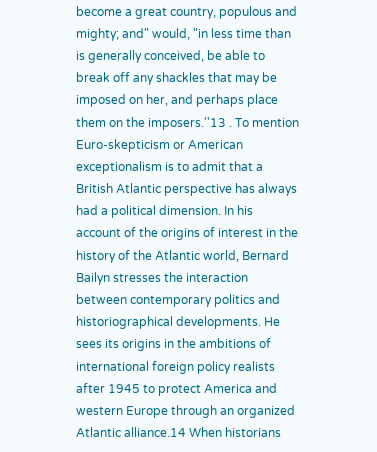become a great country, populous and mighty; and" would, "in less time than is generally conceived, be able to break off any shackles that may be imposed on her, and perhaps place them on the imposers.''13 . To mention Euro-skepticism or American exceptionalism is to admit that a British Atlantic perspective has always had a political dimension. In his account of the origins of interest in the history of the Atlantic world, Bernard Bailyn stresses the interaction between contemporary politics and historiographical developments. He sees its origins in the ambitions of international foreign policy realists after 1945 to protect America and western Europe through an organized Atlantic alliance.14 When historians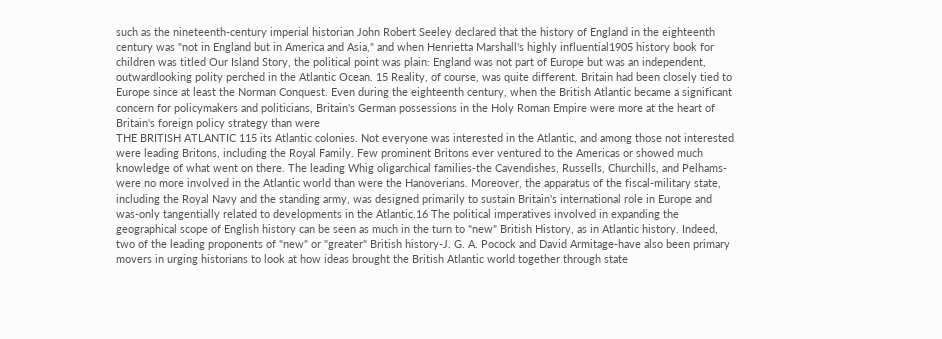such as the nineteenth-century imperial historian John Robert Seeley declared that the history of England in the eighteenth century was "not in England but in America and Asia," and when Henrietta Marshall's highly influential1905 history book for children was titled Our Island Story, the political point was plain: England was not part of Europe but was an independent, outwardlooking polity perched in the Atlantic Ocean. 15 Reality, of course, was quite different. Britain had been closely tied to Europe since at least the Norman Conquest. Even during the eighteenth century, when the British Atlantic became a significant concern for policymakers and politicians, Britain's German possessions in the Holy Roman Empire were more at the heart of Britain's foreign policy strategy than were
THE BRITISH ATLANTIC 115 its Atlantic colonies. Not everyone was interested in the Atlantic, and among those not interested were leading Britons, including the Royal Family. Few prominent Britons ever ventured to the Americas or showed much knowledge of what went on there. The leading Whig oligarchical families-the Cavendishes, Russells, Churchills, and Pelhams-were no more involved in the Atlantic world than were the Hanoverians. Moreover, the apparatus of the fiscal-military state, including the Royal Navy and the standing army, was designed primarily to sustain Britain's international role in Europe and was-only tangentially related to developments in the Atlantic.16 The political imperatives involved in expanding the geographical scope of English history can be seen as much in the turn to "new" British History, as in Atlantic history. Indeed, two of the leading proponents of "new" or "greater" British history-J. G. A. Pocock and David Armitage-have also been primary movers in urging historians to look at how ideas brought the British Atlantic world together through state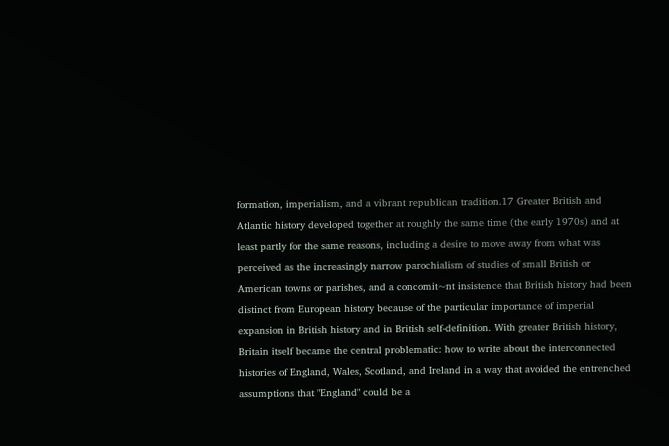formation, imperialism, and a vibrant republican tradition.17 Greater British and Atlantic history developed together at roughly the same time (the early 1970s) and at least partly for the same reasons, including a desire to move away from what was perceived as the increasingly narrow parochialism of studies of small British or American towns or parishes, and a concomit~nt insistence that British history had been distinct from European history because of the particular importance of imperial expansion in British history and in British self-definition. With greater British history, Britain itself became the central problematic: how to write about the interconnected histories of England, Wales, Scotland, and Ireland in a way that avoided the entrenched assumptions that "England" could be a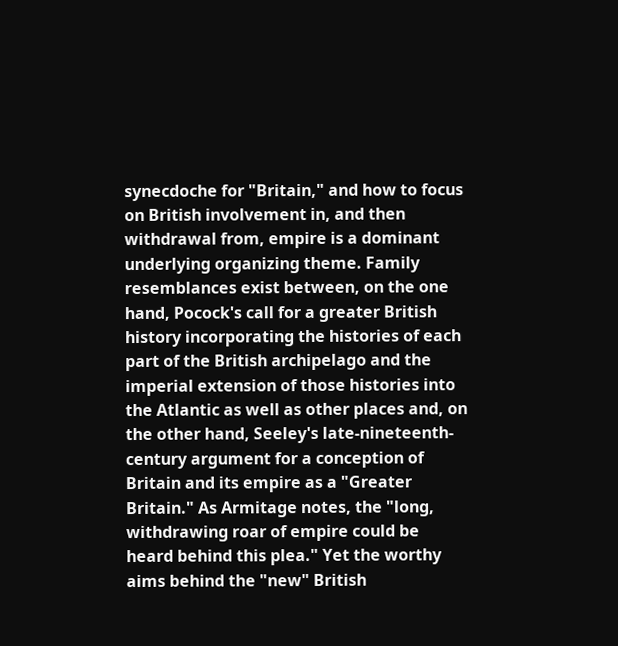synecdoche for "Britain," and how to focus on British involvement in, and then withdrawal from, empire is a dominant underlying organizing theme. Family resemblances exist between, on the one hand, Pocock's call for a greater British history incorporating the histories of each part of the British archipelago and the imperial extension of those histories into the Atlantic as well as other places and, on the other hand, Seeley's late-nineteenth-century argument for a conception of Britain and its empire as a "Greater Britain." As Armitage notes, the "long, withdrawing roar of empire could be heard behind this plea." Yet the worthy aims behind the "new" British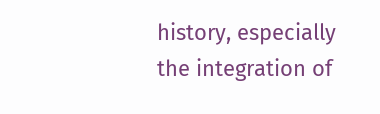history, especially the integration of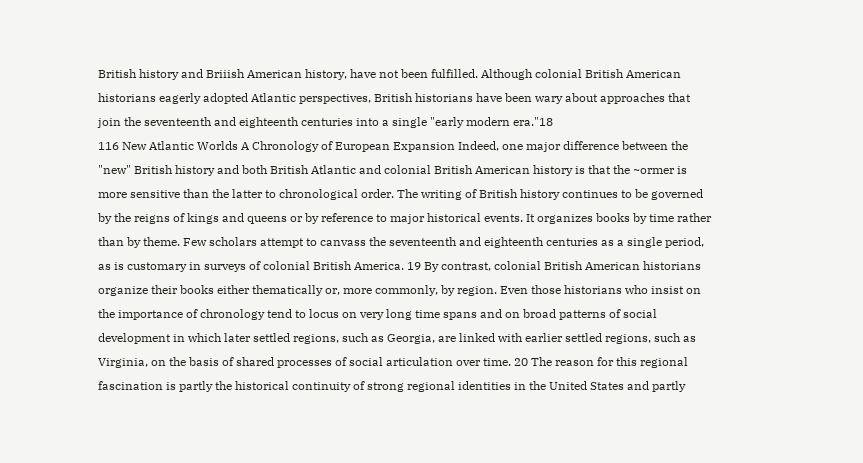British history and Briiish American history, have not been fulfilled. Although colonial British American historians eagerly adopted Atlantic perspectives, British historians have been wary about approaches that join the seventeenth and eighteenth centuries into a single "early modern era."18
116 New Atlantic Worlds A Chronology of European Expansion Indeed, one major difference between the "new" British history and both British Atlantic and colonial British American history is that the ~ormer is more sensitive than the latter to chronological order. The writing of British history continues to be governed by the reigns of kings and queens or by reference to major historical events. It organizes books by time rather than by theme. Few scholars attempt to canvass the seventeenth and eighteenth centuries as a single period, as is customary in surveys of colonial British America. 19 By contrast, colonial British American historians organize their books either thematically or, more commonly, by region. Even those historians who insist on the importance of chronology tend to locus on very long time spans and on broad patterns of social development in which later settled regions, such as Georgia, are linked with earlier settled regions, such as Virginia, on the basis of shared processes of social articulation over time. 20 The reason for this regional fascination is partly the historical continuity of strong regional identities in the United States and partly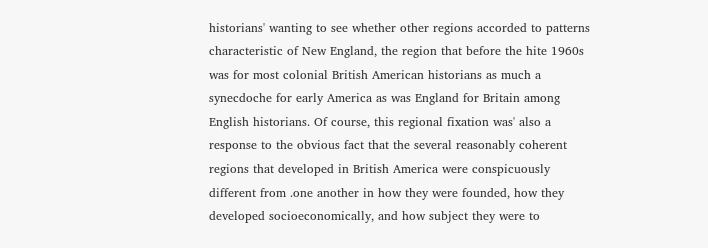historians' wanting to see whether other regions accorded to patterns characteristic of New England, the region that before the hite 1960s was for most colonial British American historians as much a synecdoche for early America as was England for Britain among English historians. Of course, this regional fixation was' also a response to the obvious fact that the several reasonably coherent regions that developed in British America were conspicuously different from .one another in how they were founded, how they developed socioeconomically, and how subject they were to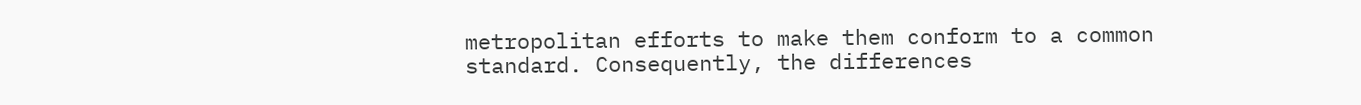metropolitan efforts to make them conform to a common standard. Consequently, the differences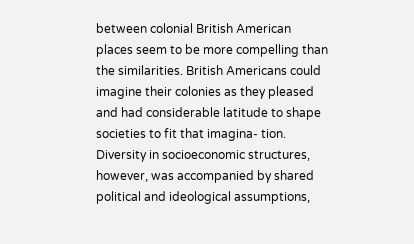between colonial British American places seem to be more compelling than the similarities. British Americans could imagine their colonies as they pleased and had considerable latitude to shape societies to fit that imagina- tion. Diversity in socioeconomic structures, however, was accompanied by shared political and ideological assumptions,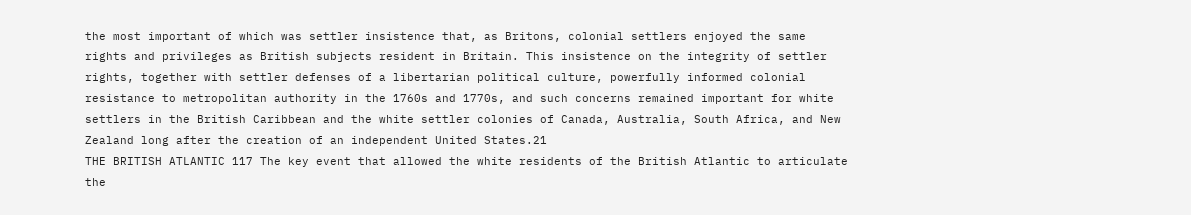the most important of which was settler insistence that, as Britons, colonial settlers enjoyed the same rights and privileges as British subjects resident in Britain. This insistence on the integrity of settler rights, together with settler defenses of a libertarian political culture, powerfully informed colonial resistance to metropolitan authority in the 1760s and 1770s, and such concerns remained important for white settlers in the British Caribbean and the white settler colonies of Canada, Australia, South Africa, and New Zealand long after the creation of an independent United States.21
THE BRITISH ATLANTIC 117 The key event that allowed the white residents of the British Atlantic to articulate the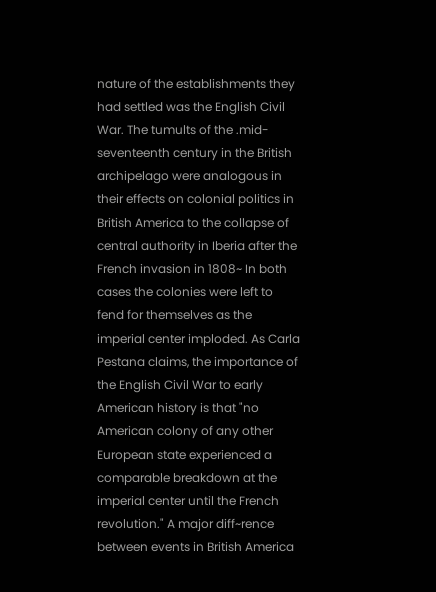nature of the establishments they had settled was the English Civil War. The tumults of the .mid-seventeenth century in the British archipelago were analogous in their effects on colonial politics in British America to the collapse of central authority in Iberia after the French invasion in 1808~ In both cases the colonies were left to fend for themselves as the imperial center imploded. As Carla Pestana claims, the importance of the English Civil War to early American history is that "no American colony of any other European state experienced a comparable breakdown at the imperial center until the French revolution." A major diff~rence between events in British America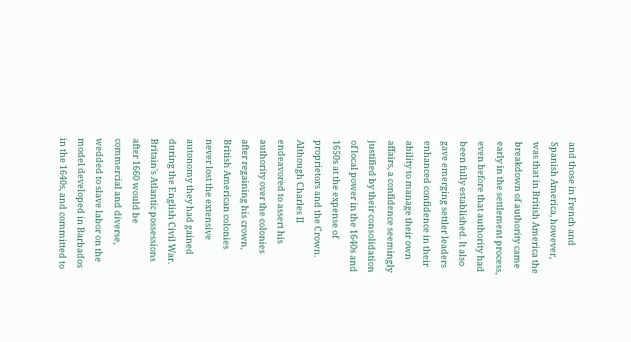and those in French and Spanish America, however, was that in British America the breakdown of authority came early in the settlement process, even before that authority had been fully established. It also gave emerging settler leaders enhanced confidence in their ability to manage their own affairs, a confidence seemingly justified by their consolidation of local power in the 1640s and 1650s at the expense of proprietors and the Crown. Although Charles II endeavored to assert his authority over the colonies after regaining his crown, British American colonies never lost the extensive autonomy they had gained during the English Civil War. Britain's Atlantic possessions after 1660 would be commercial and diverse, wedded to slave labor on the model developed in Barbados in the 1640s, and committed to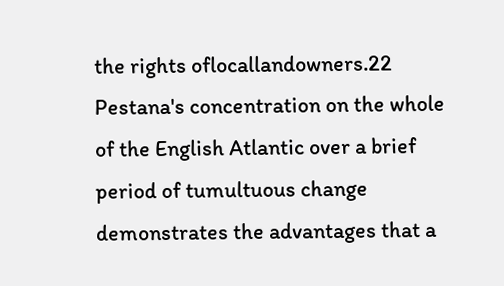the rights oflocallandowners.22 Pestana's concentration on the whole of the English Atlantic over a brief period of tumultuous change demonstrates the advantages that a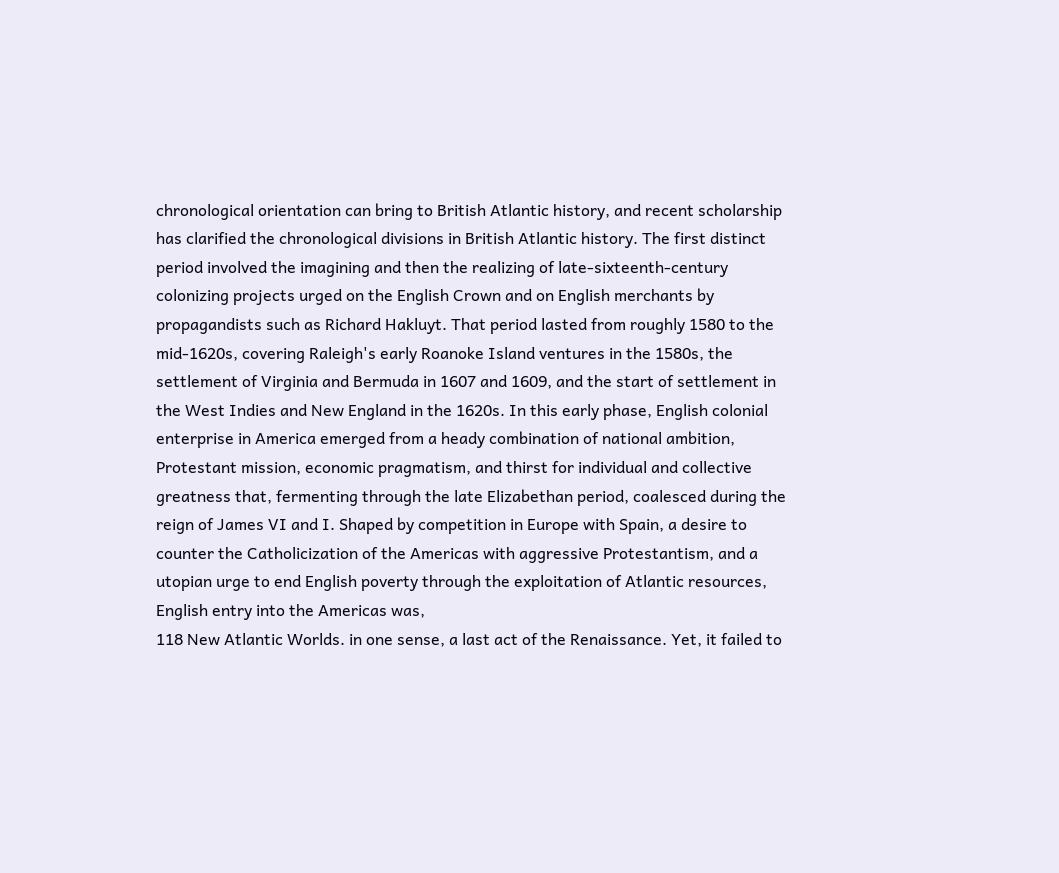chronological orientation can bring to British Atlantic history, and recent scholarship has clarified the chronological divisions in British Atlantic history. The first distinct period involved the imagining and then the realizing of late-sixteenth-century colonizing projects urged on the English Crown and on English merchants by propagandists such as Richard Hakluyt. That period lasted from roughly 1580 to the mid-1620s, covering Raleigh's early Roanoke Island ventures in the 1580s, the settlement of Virginia and Bermuda in 1607 and 1609, and the start of settlement in the West Indies and New England in the 1620s. In this early phase, English colonial enterprise in America emerged from a heady combination of national ambition, Protestant mission, economic pragmatism, and thirst for individual and collective greatness that, fermenting through the late Elizabethan period, coalesced during the reign of James VI and I. Shaped by competition in Europe with Spain, a desire to counter the Catholicization of the Americas with aggressive Protestantism, and a utopian urge to end English poverty through the exploitation of Atlantic resources, English entry into the Americas was,
118 New Atlantic Worlds. in one sense, a last act of the Renaissance. Yet, it failed to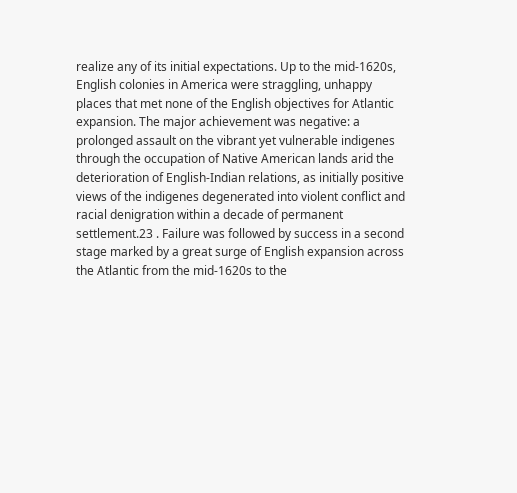realize any of its initial expectations. Up to the mid-1620s, English colonies in America were straggling, unhappy places that met none of the English objectives for Atlantic expansion. The major achievement was negative: a prolonged assault on the vibrant yet vulnerable indigenes through the occupation of Native American lands arid the deterioration of English-Indian relations, as initially positive views of the indigenes degenerated into violent conflict and racial denigration within a decade of permanent settlement.23 . Failure was followed by success in a second stage marked by a great surge of English expansion across the Atlantic from the mid-1620s to the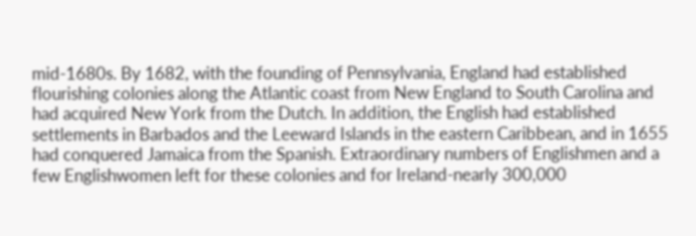mid-1680s. By 1682, with the founding of Pennsylvania, England had established flourishing colonies along the Atlantic coast from New England to South Carolina and had acquired New York from the Dutch. In addition, the English had established settlements in Barbados and the Leeward Islands in the eastern Caribbean, and in 1655 had conquered Jamaica from the Spanish. Extraordinary numbers of Englishmen and a few Englishwomen left for these colonies and for Ireland-nearly 300,000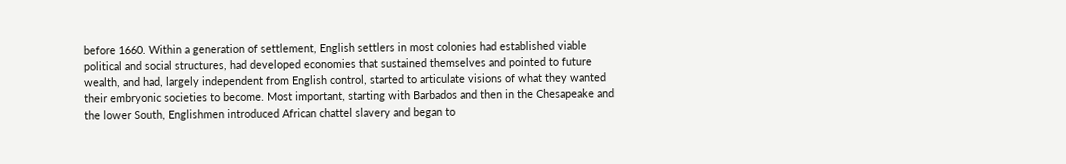before 1660. Within a generation of settlement, English settlers in most colonies had established viable political and social structures, had developed economies that sustained themselves and pointed to future wealth, and had, largely independent from English control, started to articulate visions of what they wanted their embryonic societies to become. Most important, starting with Barbados and then in the Chesapeake and the lower South, Englishmen introduced African chattel slavery and began to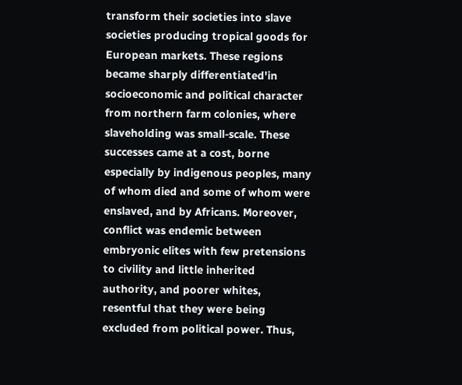transform their societies into slave societies producing tropical goods for European markets. These regions became sharply differentiated'in socioeconomic and political character from northern farm colonies, where slaveholding was small-scale. These successes came at a cost, borne especially by indigenous peoples, many of whom died and some of whom were enslaved, and by Africans. Moreover, conflict was endemic between embryonic elites with few pretensions to civility and little inherited authority, and poorer whites, resentful that they were being excluded from political power. Thus,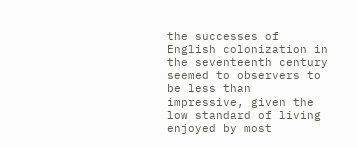the successes of English colonization in the seventeenth century seemed to observers to be less than impressive, given the low standard of living enjoyed by most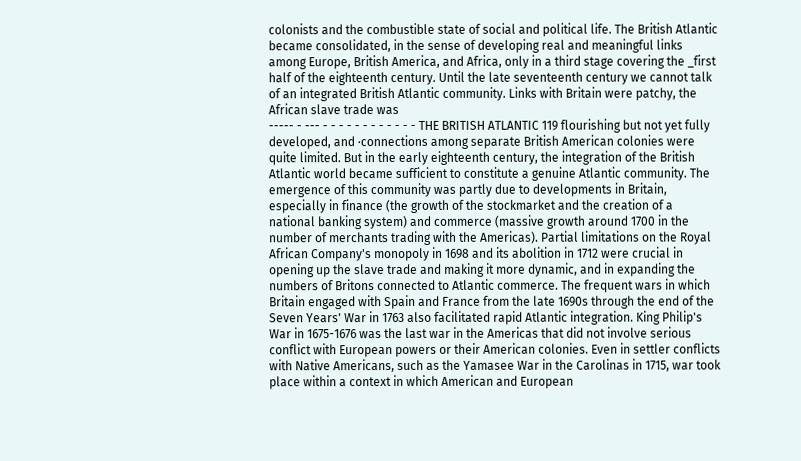colonists and the combustible state of social and political life. The British Atlantic became consolidated, in the sense of developing real and meaningful links among Europe, British America, and Africa, only in a third stage covering the _first half of the eighteenth century. Until the late seventeenth century we cannot talk of an integrated British Atlantic community. Links with Britain were patchy, the African slave trade was
----- - --- - - - - - - - - - - - - THE BRITISH ATLANTIC 119 flourishing but not yet fully developed, and ·connections among separate British American colonies were quite limited. But in the early eighteenth century, the integration of the British Atlantic world became sufficient to constitute a genuine Atlantic community. The emergence of this community was partly due to developments in Britain, especially in finance (the growth of the stockmarket and the creation of a national banking system) and commerce (massive growth around 1700 in the number of merchants trading with the Americas). Partial limitations on the Royal African Company's monopoly in 1698 and its abolition in 1712 were crucial in opening up the slave trade and making it more dynamic, and in expanding the numbers of Britons connected to Atlantic commerce. The frequent wars in which Britain engaged with Spain and France from the late 1690s through the end of the Seven Years' War in 1763 also facilitated rapid Atlantic integration. King Philip's War in 1675-1676 was the last war in the Americas that did not involve serious conflict with European powers or their American colonies. Even in settler conflicts with Native Americans, such as the Yamasee War in the Carolinas in 1715, war took place within a context in which American and European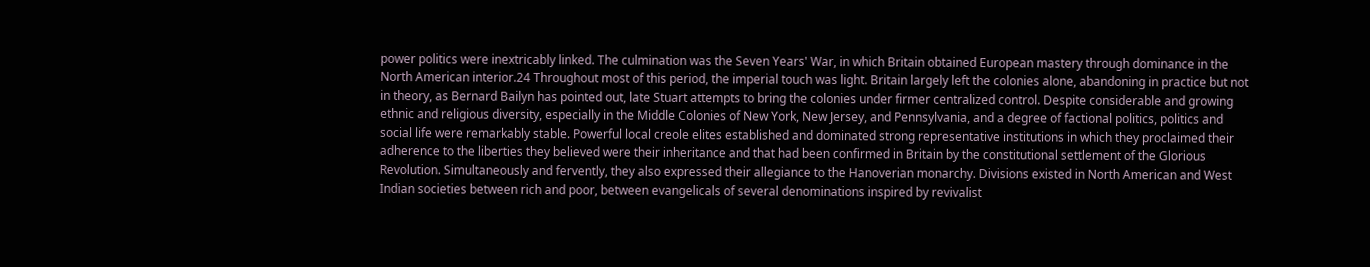power politics were inextricably linked. The culmination was the Seven Years' War, in which Britain obtained European mastery through dominance in the North American interior.24 Throughout most of this period, the imperial touch was light. Britain largely left the colonies alone, abandoning in practice but not in theory, as Bernard Bailyn has pointed out, late Stuart attempts to bring the colonies under firmer centralized control. Despite considerable and growing ethnic and religious diversity, especially in the Middle Colonies of New York, New Jersey, and Pennsylvania, and a degree of factional politics, politics and social life were remarkably stable. Powerful local creole elites established and dominated strong representative institutions in which they proclaimed their adherence to the liberties they believed were their inheritance and that had been confirmed in Britain by the constitutional settlement of the Glorious Revolution. Simultaneously and fervently, they also expressed their allegiance to the Hanoverian monarchy. Divisions existed in North American and West Indian societies between rich and poor, between evangelicals of several denominations inspired by revivalist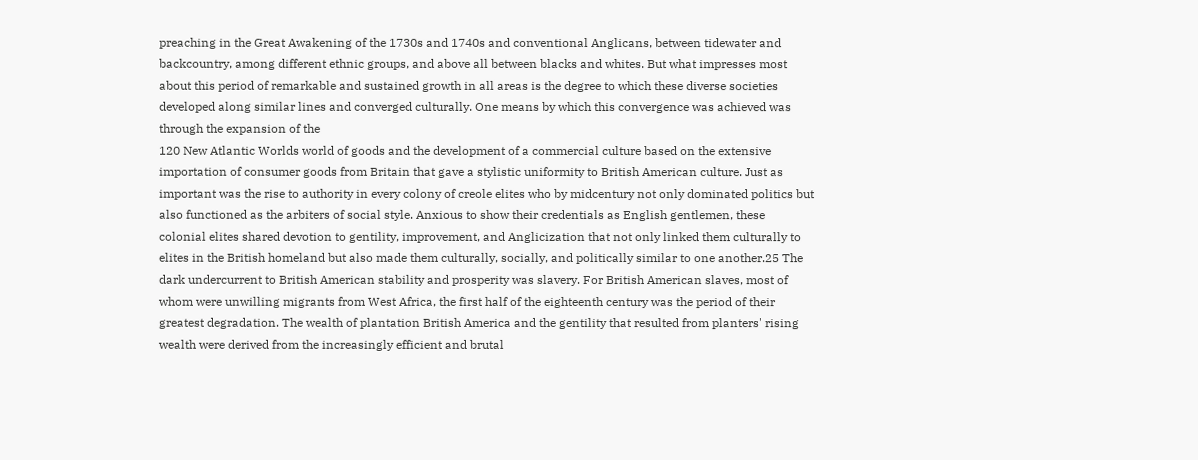preaching in the Great Awakening of the 1730s and 1740s and conventional Anglicans, between tidewater and backcountry, among different ethnic groups, and above all between blacks and whites. But what impresses most about this period of remarkable and sustained growth in all areas is the degree to which these diverse societies developed along similar lines and converged culturally. One means by which this convergence was achieved was through the expansion of the
120 New Atlantic Worlds world of goods and the development of a commercial culture based on the extensive importation of consumer goods from Britain that gave a stylistic uniformity to British American culture. Just as important was the rise to authority in every colony of creole elites who by midcentury not only dominated politics but also functioned as the arbiters of social style. Anxious to show their credentials as English gentlemen, these colonial elites shared devotion to gentility, improvement, and Anglicization that not only linked them culturally to elites in the British homeland but also made them culturally, socially, and politically similar to one another.25 The dark undercurrent to British American stability and prosperity was slavery. For British American slaves, most of whom were unwilling migrants from West Africa, the first half of the eighteenth century was the period of their greatest degradation. The wealth of plantation British America and the gentility that resulted from planters' rising wealth were derived from the increasingly efficient and brutal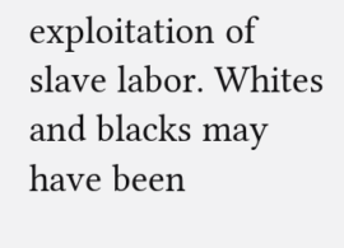exploitation of slave labor. Whites and blacks may have been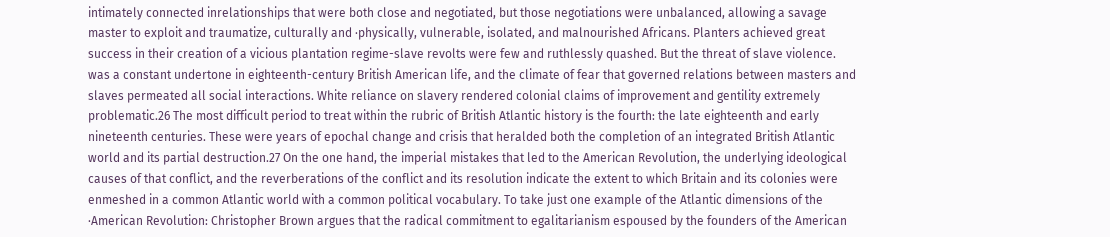intimately connected inrelationships that were both close and negotiated, but those negotiations were unbalanced, allowing a savage master to exploit and traumatize, culturally and ·physically, vulnerable, isolated, and malnourished Africans. Planters achieved great success in their creation of a vicious plantation regime-slave revolts were few and ruthlessly quashed. But the threat of slave violence. was a constant undertone in eighteenth-century British American life, and the climate of fear that governed relations between masters and slaves permeated all social interactions. White reliance on slavery rendered colonial claims of improvement and gentility extremely problematic.26 The most difficult period to treat within the rubric of British Atlantic history is the fourth: the late eighteenth and early nineteenth centuries. These were years of epochal change and crisis that heralded both the completion of an integrated British Atlantic world and its partial destruction.27 On the one hand, the imperial mistakes that led to the American Revolution, the underlying ideological causes of that conflict, and the reverberations of the conflict and its resolution indicate the extent to which Britain and its colonies were enmeshed in a common Atlantic world with a common political vocabulary. To take just one example of the Atlantic dimensions of the ·American Revolution: Christopher Brown argues that the radical commitment to egalitarianism espoused by the founders of the American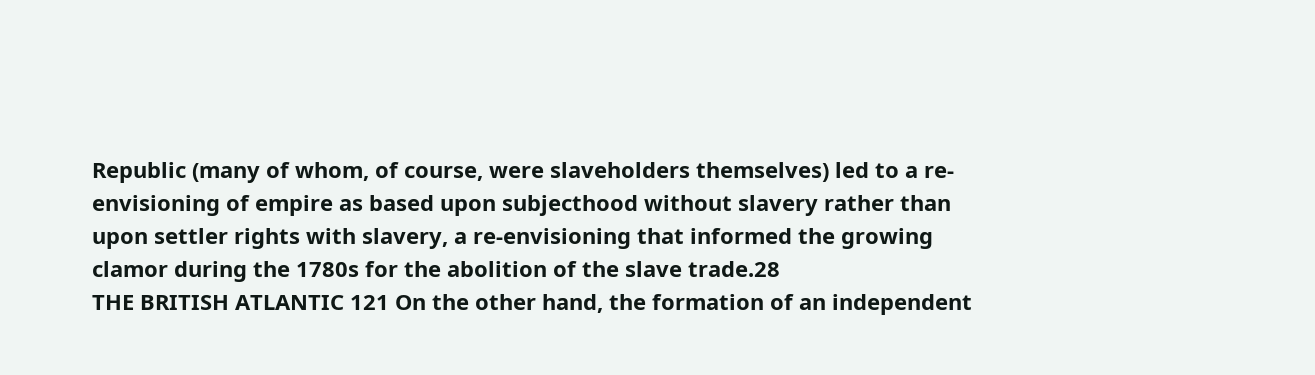Republic (many of whom, of course, were slaveholders themselves) led to a re-envisioning of empire as based upon subjecthood without slavery rather than upon settler rights with slavery, a re-envisioning that informed the growing clamor during the 1780s for the abolition of the slave trade.28
THE BRITISH ATLANTIC 121 On the other hand, the formation of an independent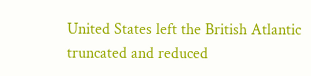United States left the British Atlantic truncated and reduced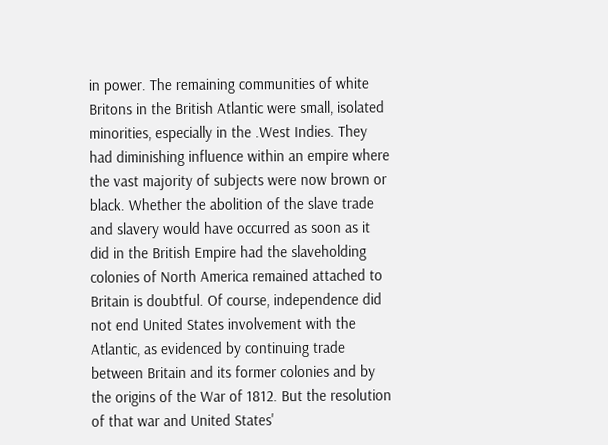in power. The remaining communities of white Britons in the British Atlantic were small, isolated minorities, especially in the .West Indies. They had diminishing influence within an empire where the vast majority of subjects were now brown or black. Whether the abolition of the slave trade and slavery would have occurred as soon as it did in the British Empire had the slaveholding colonies of North America remained attached to Britain is doubtful. Of course, independence did not end United States involvement with the Atlantic, as evidenced by continuing trade between Britain and its former colonies and by the origins of the War of 1812. But the resolution of that war and United States'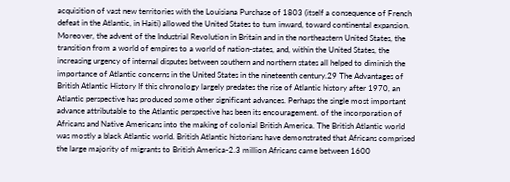acquisition of vast new territories with the Louisiana Purchase of 1803 (itself a consequence of French defeat in the Atlantic, in Haiti) allowed the United States to tum inward, toward continental expansion. Moreover, the advent of the Industrial Revolution in Britain and in the northeastern United States, the transition from a world of empires to a world of nation-states, and, within the United States, the increasing urgency of internal disputes between southern and northern states all helped to diminish the importance of Atlantic concerns in the United States in the nineteenth century.29 The Advantages of British Atlantic History If this chronology largely predates the rise of Atlantic history after 1970, an Atlantic perspective has produced some other significant advances. Perhaps the single most important advance attributable to the Atlantic perspective has been its encouragement. of the incorporation of Africans and Native Americans into the making of colonial British America. The British Atlantic world was mostly a black Atlantic world. British Atlantic historians have demonstrated that Africans comprised the large majority of migrants to British America-2.3 million Africans came between 1600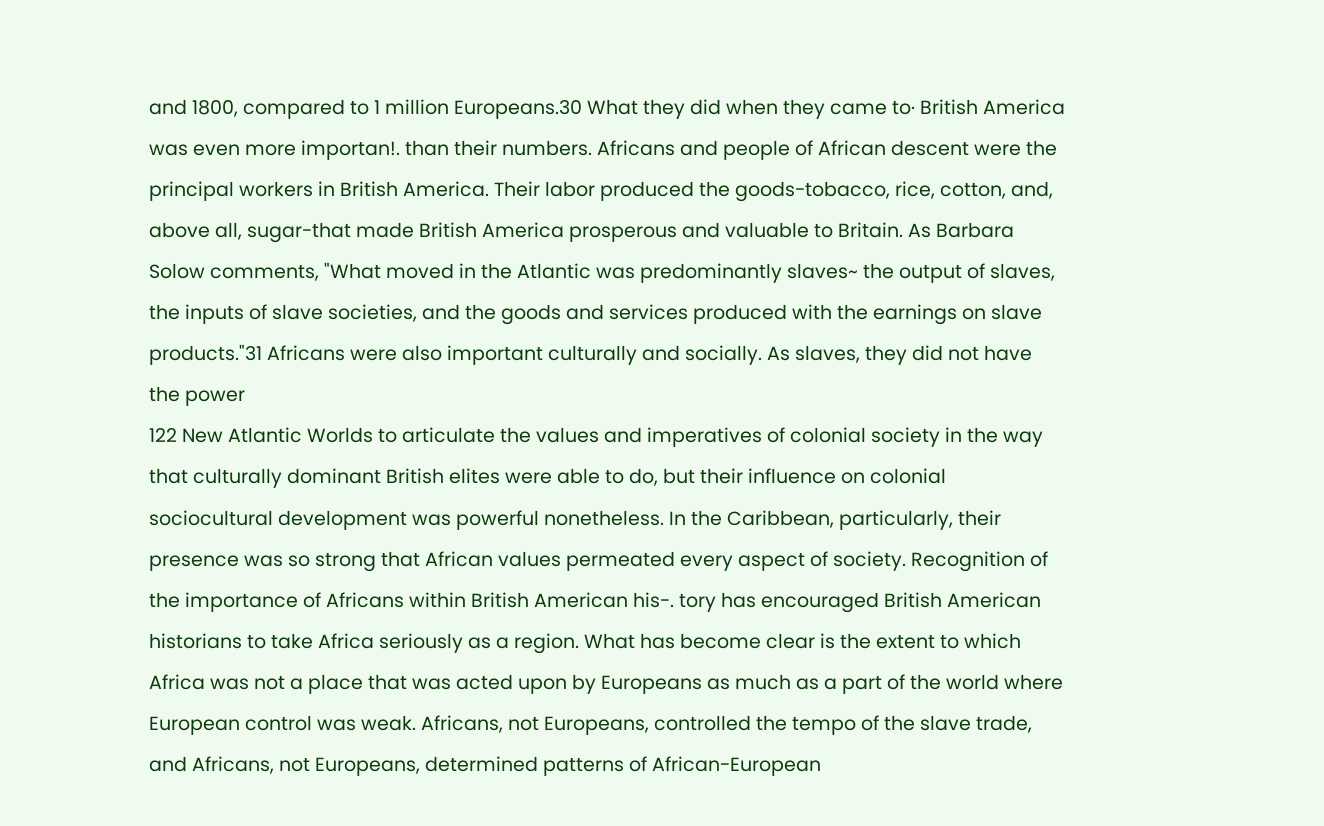and 1800, compared to 1 million Europeans.30 What they did when they came to· British America was even more importan!. than their numbers. Africans and people of African descent were the principal workers in British America. Their labor produced the goods-tobacco, rice, cotton, and, above all, sugar-that made British America prosperous and valuable to Britain. As Barbara Solow comments, "What moved in the Atlantic was predominantly slaves~ the output of slaves, the inputs of slave societies, and the goods and services produced with the earnings on slave products."31 Africans were also important culturally and socially. As slaves, they did not have the power
122 New Atlantic Worlds to articulate the values and imperatives of colonial society in the way that culturally dominant British elites were able to do, but their influence on colonial sociocultural development was powerful nonetheless. In the Caribbean, particularly, their presence was so strong that African values permeated every aspect of society. Recognition of the importance of Africans within British American his-. tory has encouraged British American historians to take Africa seriously as a region. What has become clear is the extent to which Africa was not a place that was acted upon by Europeans as much as a part of the world where European control was weak. Africans, not Europeans, controlled the tempo of the slave trade, and Africans, not Europeans, determined patterns of African-European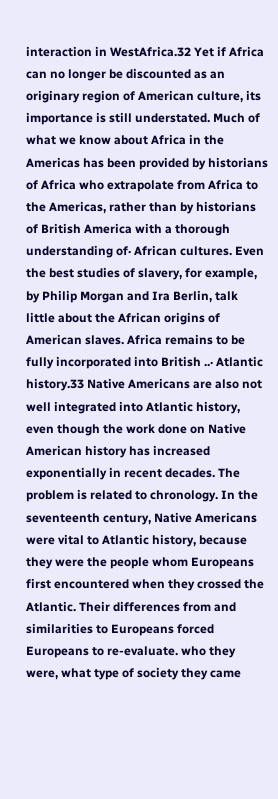interaction in WestAfrica.32 Yet if Africa can no longer be discounted as an originary region of American culture, its importance is still understated. Much of what we know about Africa in the Americas has been provided by historians of Africa who extrapolate from Africa to the Americas, rather than by historians of British America with a thorough understanding of· African cultures. Even the best studies of slavery, for example, by Philip Morgan and Ira Berlin, talk little about the African origins of American slaves. Africa remains to be fully incorporated into British ..· Atlantic history.33 Native Americans are also not well integrated into Atlantic history, even though the work done on Native American history has increased exponentially in recent decades. The problem is related to chronology. In the seventeenth century, Native Americans were vital to Atlantic history, because they were the people whom Europeans first encountered when they crossed the Atlantic. Their differences from and similarities to Europeans forced Europeans to re-evaluate. who they were, what type of society they came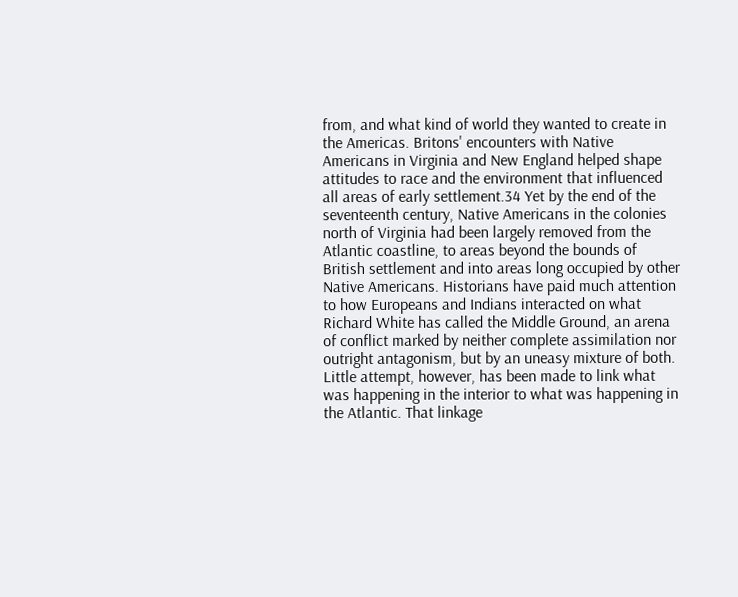from, and what kind of world they wanted to create in the Americas. Britons' encounters with Native Americans in Virginia and New England helped shape attitudes to race and the environment that influenced all areas of early settlement.34 Yet by the end of the seventeenth century, Native Americans in the colonies north of Virginia had been largely removed from the Atlantic coastline, to areas beyond the bounds of British settlement and into areas long occupied by other Native Americans. Historians have paid much attention to how Europeans and Indians interacted on what Richard White has called the Middle Ground, an arena of conflict marked by neither complete assimilation nor outright antagonism, but by an uneasy mixture of both. Little attempt, however, has been made to link what was happening in the interior to what was happening in the Atlantic. That linkage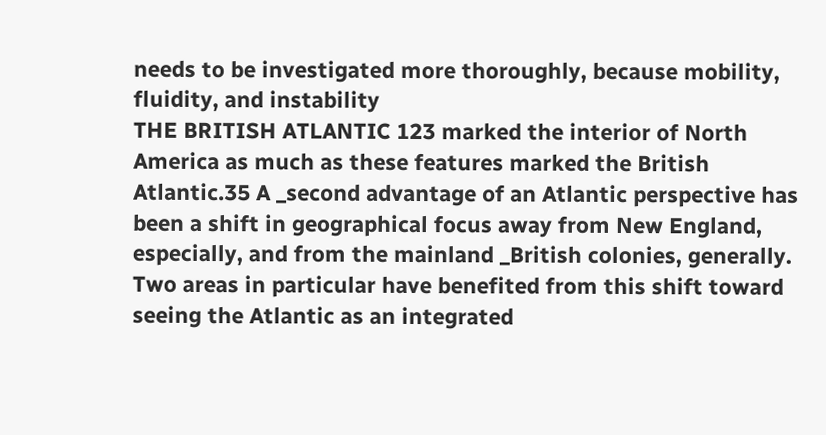needs to be investigated more thoroughly, because mobility, fluidity, and instability
THE BRITISH ATLANTIC 123 marked the interior of North America as much as these features marked the British Atlantic.35 A _second advantage of an Atlantic perspective has been a shift in geographical focus away from New England, especially, and from the mainland _British colonies, generally. Two areas in particular have benefited from this shift toward seeing the Atlantic as an integrated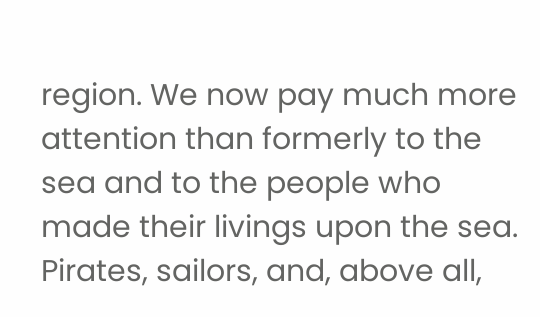region. We now pay much more attention than formerly to the sea and to the people who made their livings upon the sea. Pirates, sailors, and, above all,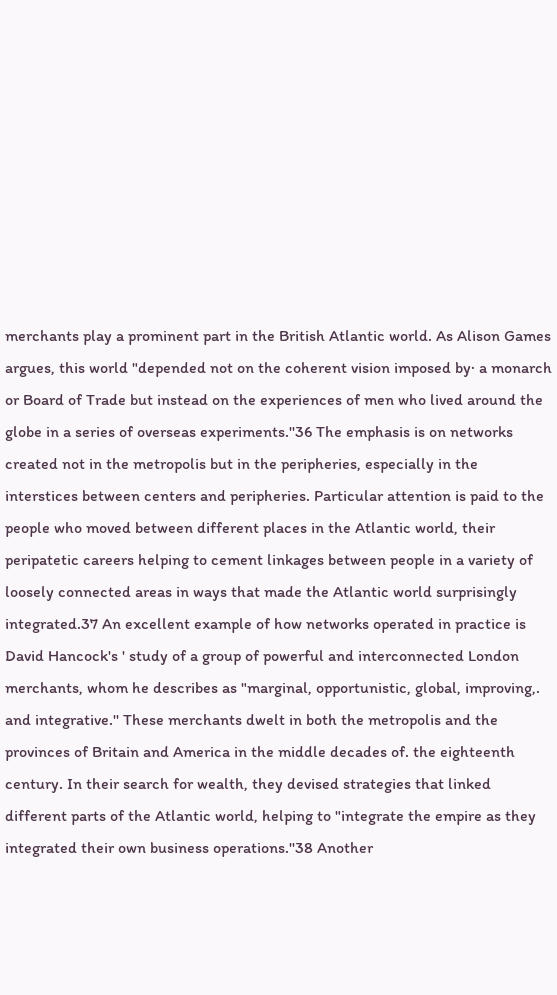merchants play a prominent part in the British Atlantic world. As Alison Games argues, this world "depended not on the coherent vision imposed by· a monarch or Board of Trade but instead on the experiences of men who lived around the globe in a series of overseas experiments.''36 The emphasis is on networks created not in the metropolis but in the peripheries, especially in the interstices between centers and peripheries. Particular attention is paid to the people who moved between different places in the Atlantic world, their peripatetic careers helping to cement linkages between people in a variety of loosely connected areas in ways that made the Atlantic world surprisingly integrated.37 An excellent example of how networks operated in practice is David Hancock's ' study of a group of powerful and interconnected London merchants, whom he describes as "marginal, opportunistic, global, improving,. and integrative.'' These merchants dwelt in both the metropolis and the provinces of Britain and America in the middle decades of. the eighteenth century. In their search for wealth, they devised strategies that linked different parts of the Atlantic world, helping to "integrate the empire as they integrated their own business operations.''38 Another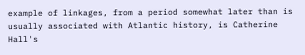example of linkages, from a period somewhat later than is usually associated with Atlantic history, is Catherine Hall's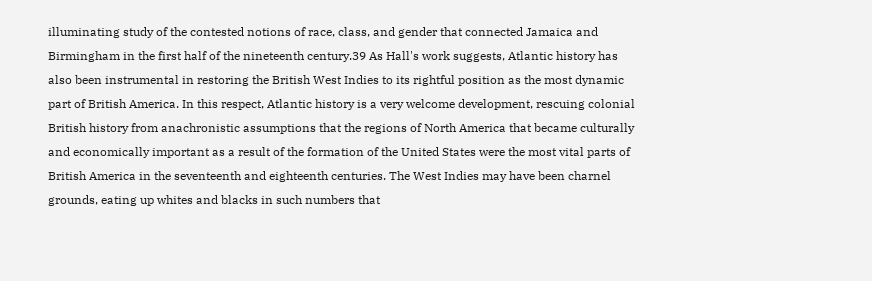illuminating study of the contested notions of race, class, and gender that connected Jamaica and Birmingham in the first half of the nineteenth century.39 As Hall's work suggests, Atlantic history has also been instrumental in restoring the British West Indies to its rightful position as the most dynamic part of British America. In this respect, Atlantic history is a very welcome development, rescuing colonial British history from anachronistic assumptions that the regions of North America that became culturally and economically important as a result of the formation of the United States were the most vital parts of British America in the seventeenth and eighteenth centuries. The West Indies may have been charnel grounds, eating up whites and blacks in such numbers that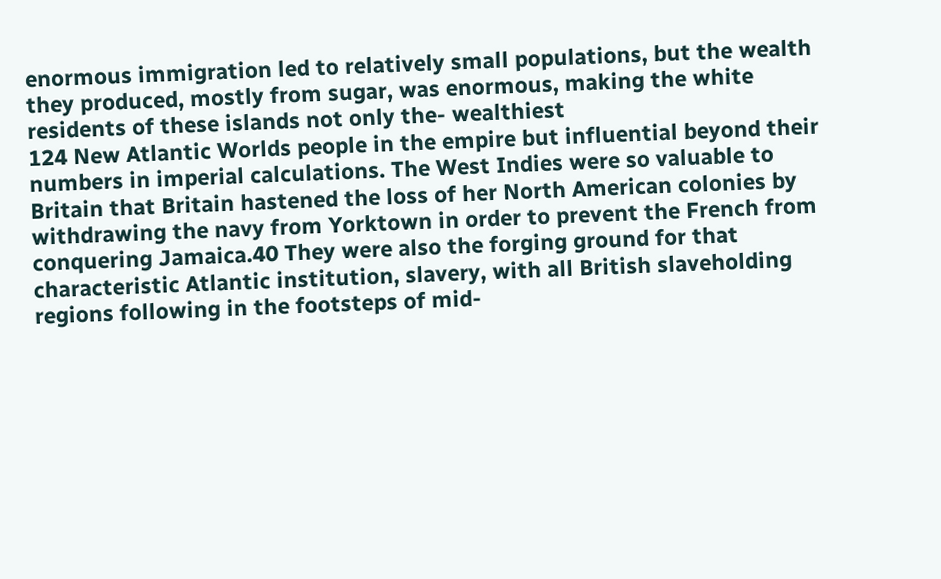enormous immigration led to relatively small populations, but the wealth they produced, mostly from sugar, was enormous, making the white residents of these islands not only the- wealthiest
124 New Atlantic Worlds people in the empire but influential beyond their numbers in imperial calculations. The West Indies were so valuable to Britain that Britain hastened the loss of her North American colonies by withdrawing the navy from Yorktown in order to prevent the French from conquering Jamaica.40 They were also the forging ground for that characteristic Atlantic institution, slavery, with all British slaveholding regions following in the footsteps of mid-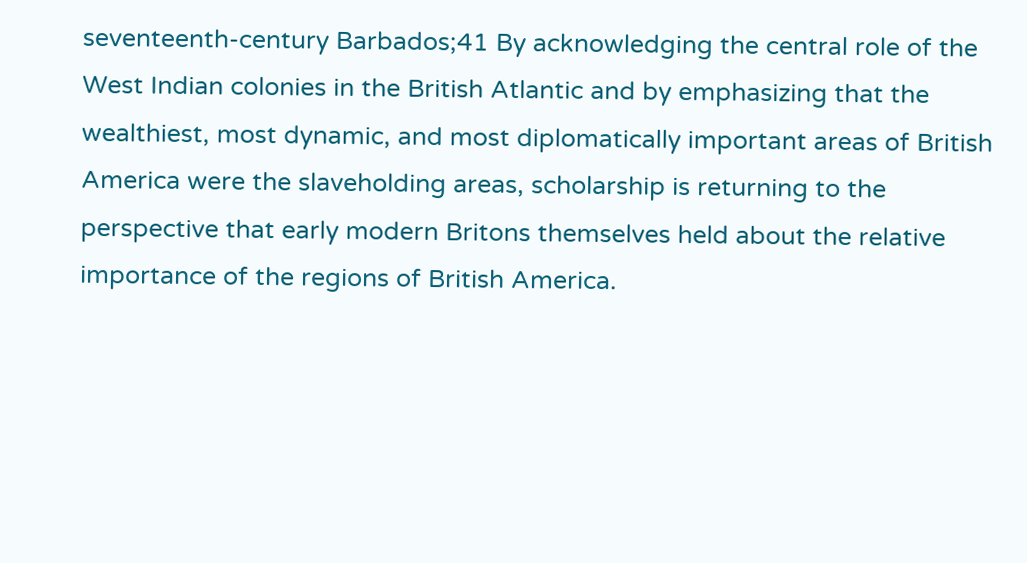seventeenth-century Barbados;41 By acknowledging the central role of the West Indian colonies in the British Atlantic and by emphasizing that the wealthiest, most dynamic, and most diplomatically important areas of British America were the slaveholding areas, scholarship is returning to the perspective that early modern Britons themselves held about the relative importance of the regions of British America.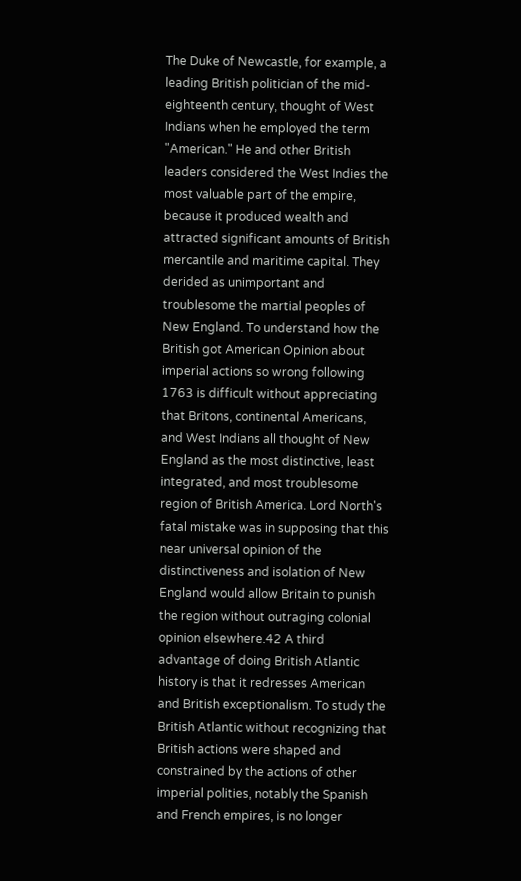The Duke of Newcastle, for example, a leading British politician of the mid-eighteenth century, thought of West Indians when he employed the term "American." He and other British leaders considered the West Indies the most valuable part of the empire, because it produced wealth and attracted significant amounts of British mercantile and maritime capital. They derided as unimportant and troublesome the martial peoples of New England. To understand how the British got American Opinion about imperial actions so wrong following 1763 is difficult without appreciating that Britons, continental Americans, and West Indians all thought of New England as the most distinctive, least integrated, and most troublesome region of British America. Lord North's fatal mistake was in supposing that this near universal opinion of the distinctiveness and isolation of New England would allow Britain to punish the region without outraging colonial opinion elsewhere.42 A third advantage of doing British Atlantic history is that it redresses American and British exceptionalism. To study the British Atlantic without recognizing that British actions were shaped and constrained by the actions of other imperial polities, notably the Spanish and French empires, is no longer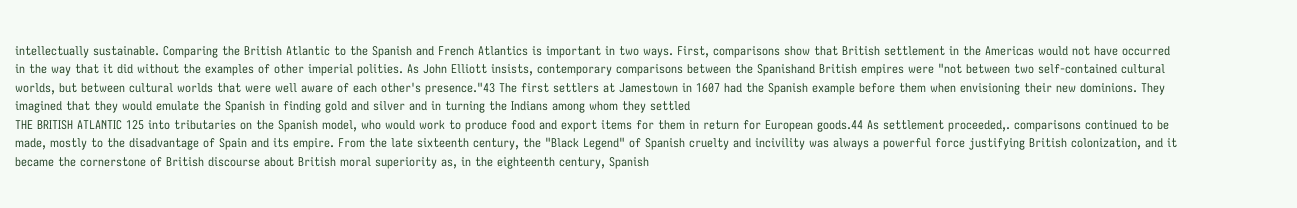intellectually sustainable. Comparing the British Atlantic to the Spanish and French Atlantics is important in two ways. First, comparisons show that British settlement in the Americas would not have occurred in the way that it did without the examples of other imperial polities. As John Elliott insists, contemporary comparisons between the Spanishand British empires were "not between two self-contained cultural worlds, but between cultural worlds that were well aware of each other's presence."43 The first settlers at Jamestown in 1607 had the Spanish example before them when envisioning their new dominions. They imagined that they would emulate the Spanish in finding gold and silver and in turning the Indians among whom they settled
THE BRITISH ATLANTIC 125 into tributaries on the Spanish model, who would work to produce food and export items for them in return for European goods.44 As settlement proceeded,. comparisons continued to be made, mostly to the disadvantage of Spain and its empire. From the late sixteenth century, the "Black Legend" of Spanish cruelty and incivility was always a powerful force justifying British colonization, and it became the cornerstone of British discourse about British moral superiority as, in the eighteenth century, Spanish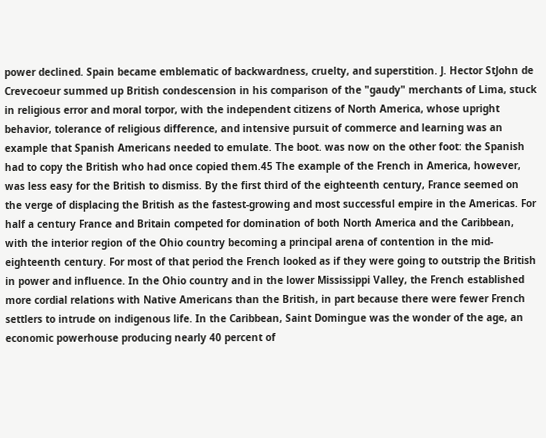power declined. Spain became emblematic of backwardness, cruelty, and superstition. J. Hector StJohn de Crevecoeur summed up British condescension in his comparison of the "gaudy" merchants of Lima, stuck in religious error and moral torpor, with the independent citizens of North America, whose upright behavior, tolerance of religious difference, and intensive pursuit of commerce and learning was an example that Spanish Americans needed to emulate. The boot. was now on the other foot: the Spanish had to copy the British who had once copied them.45 The example of the French in America, however, was less easy for the British to dismiss. By the first third of the eighteenth century, France seemed on the verge of displacing the British as the fastest-growing and most successful empire in the Americas. For half a century France and Britain competed for domination of both North America and the Caribbean, with the interior region of the Ohio country becoming a principal arena of contention in the mid-eighteenth century. For most of that period the French looked as if they were going to outstrip the British in power and influence. In the Ohio country and in the lower Mississippi Valley, the French established more cordial relations with Native Americans than the British, in part because there were fewer French settlers to intrude on indigenous life. In the Caribbean, Saint Domingue was the wonder of the age, an economic powerhouse producing nearly 40 percent of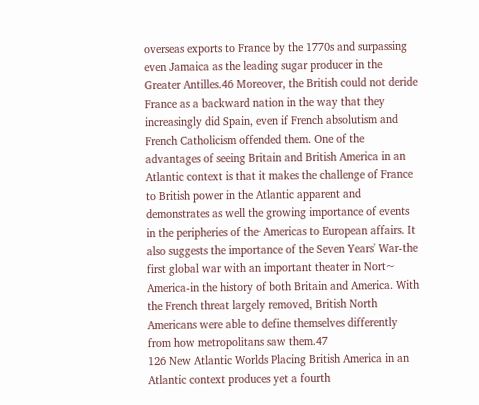overseas exports to France by the 1770s and surpassing even Jamaica as the leading sugar producer in the Greater Antilles.46 Moreover, the British could not deride France as a backward nation in the way that they increasingly did Spain, even if French absolutism and French Catholicism offended them. One of the advantages of seeing Britain and British America in an Atlantic context is that it makes the challenge of France to British power in the Atlantic apparent and demonstrates as well the growing importance of events in the peripheries of the· Americas to European affairs. It also suggests the importance of the Seven Years' War-the first global war with an important theater in Nort~ America-in the history of both Britain and America. With the French threat largely removed, British North Americans were able to define themselves differently from how metropolitans saw them.47
126 New Atlantic Worlds Placing British America in an Atlantic context produces yet a fourth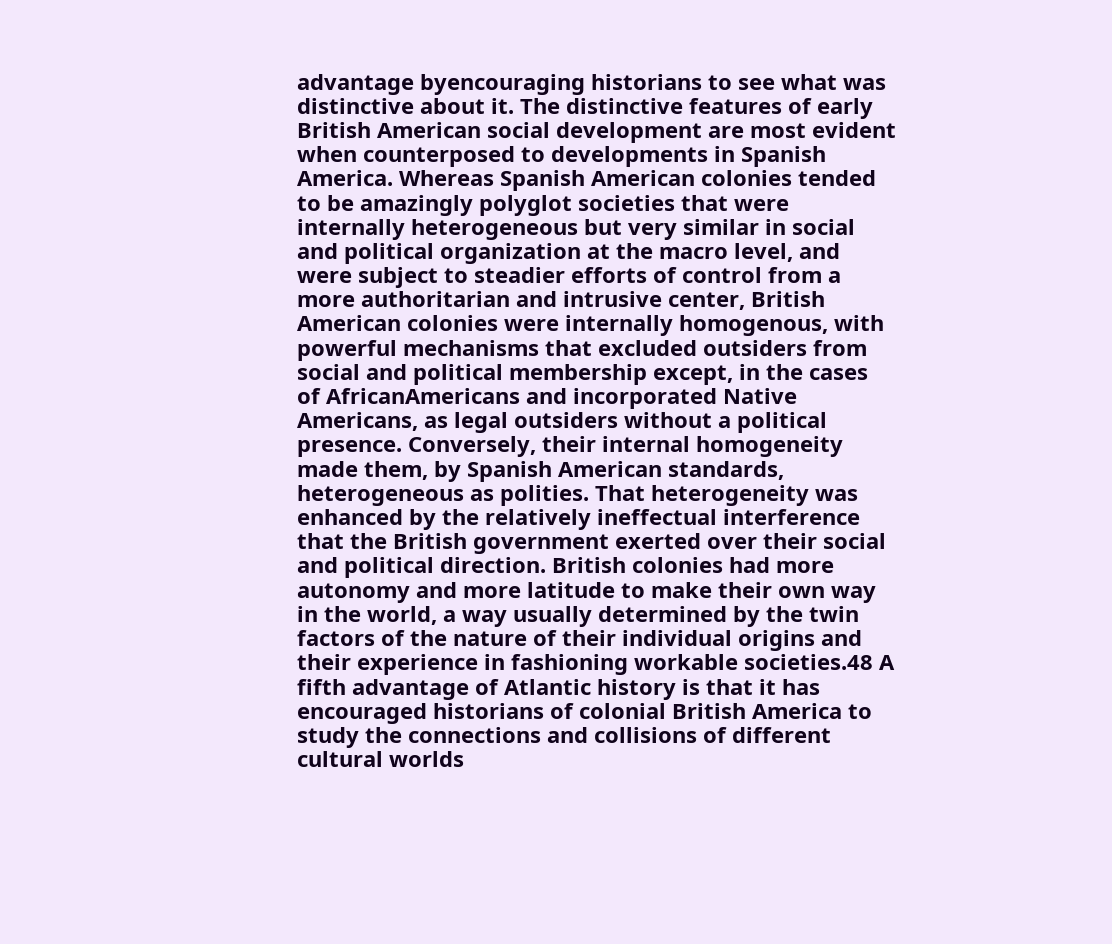advantage byencouraging historians to see what was distinctive about it. The distinctive features of early British American social development are most evident when counterposed to developments in Spanish America. Whereas Spanish American colonies tended to be amazingly polyglot societies that were internally heterogeneous but very similar in social and political organization at the macro level, and were subject to steadier efforts of control from a more authoritarian and intrusive center, British American colonies were internally homogenous, with powerful mechanisms that excluded outsiders from social and political membership except, in the cases of AfricanAmericans and incorporated Native Americans, as legal outsiders without a political presence. Conversely, their internal homogeneity made them, by Spanish American standards, heterogeneous as polities. That heterogeneity was enhanced by the relatively ineffectual interference that the British government exerted over their social and political direction. British colonies had more autonomy and more latitude to make their own way in the world, a way usually determined by the twin factors of the nature of their individual origins and their experience in fashioning workable societies.48 A fifth advantage of Atlantic history is that it has encouraged historians of colonial British America to study the connections and collisions of different cultural worlds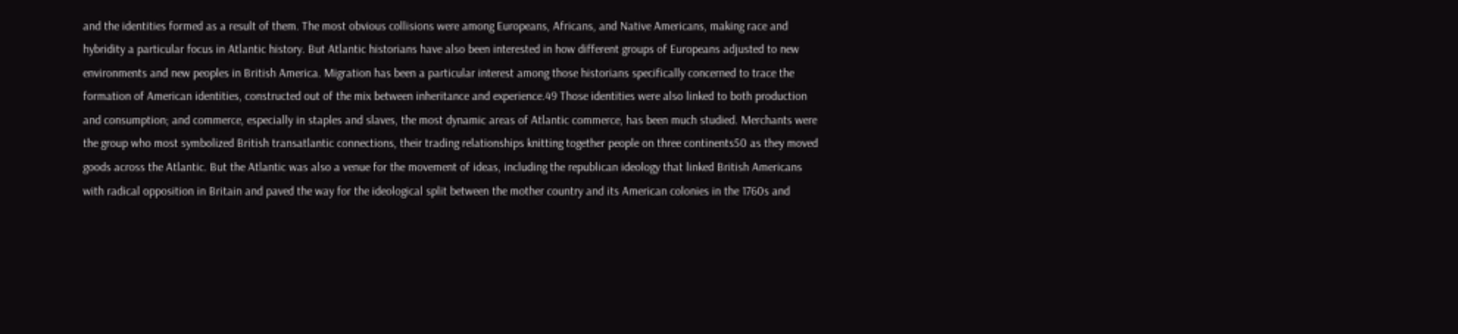and the identities formed as a result of them. The most obvious collisions were among Europeans, Africans, and Native Americans, making race and hybridity a particular focus in Atlantic history. But Atlantic historians have also been interested in how different groups of Europeans adjusted to new environments and new peoples in British America. Migration has been a particular interest among those historians specifically concerned to trace the formation of American identities, constructed out of the mix between inheritance and experience.49 Those identities were also linked to both production and consumption; and commerce, especially in staples and slaves, the most dynamic areas of Atlantic commerce, has been much studied. Merchants were the group who most symbolized British transatlantic connections, their trading relationships knitting together people on three continents50 as they moved goods across the Atlantic. But the Atlantic was also a venue for the movement of ideas, including the republican ideology that linked British Americans with radical opposition in Britain and paved the way for the ideological split between the mother country and its American colonies in the 1760s and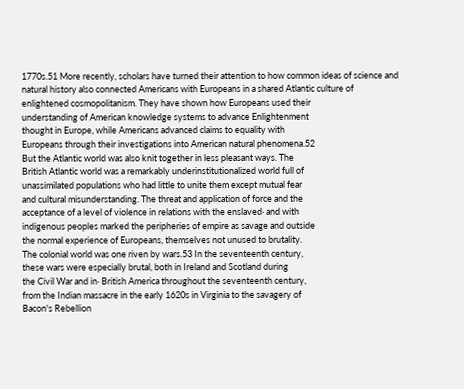1770s.51 More recently, scholars have turned their attention to how common ideas of science and natural history also connected Americans with Europeans in a shared Atlantic culture of
enlightened cosmopolitanism. They have shown how Europeans used their
understanding of American knowledge systems to advance Enlightenment
thought in Europe, while Americans advanced claims to equality with
Europeans through their investigations into American natural phenomena.52
But the Atlantic world was also knit together in less pleasant ways. The
British Atlantic world was a remarkably underinstitutionalized world full of
unassimilated populations who had little to unite them except mutual fear
and cultural misunderstanding. The threat and application of force and the
acceptance of a level of violence in relations with the enslaved· and with
indigenous peoples marked the peripheries of empire as savage and outside
the normal experience of Europeans, themselves not unused to brutality.
The colonial world was one riven by wars.53 In the seventeenth century,
these wars were especially brutal, both in Ireland and Scotland during
the Civil War and in· British America throughout the seventeenth century,
from the Indian massacre in the early 1620s in Virginia to the savagery of
Bacon's Rebellion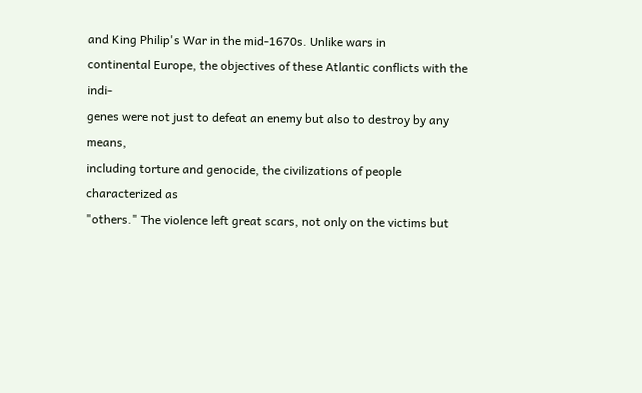and King Philip's War in the mid-1670s. Unlike wars in
continental Europe, the objectives of these Atlantic conflicts with the indi-
genes were not just to defeat an enemy but also to destroy by any means,
including torture and genocide, the civilizations of people characterized as
"others." The violence left great scars, not only on the victims but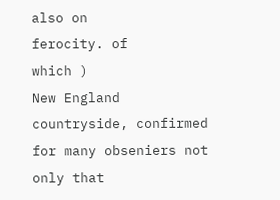also on
ferocity. of
which )
New England countryside, confirmed for many obseniers not only that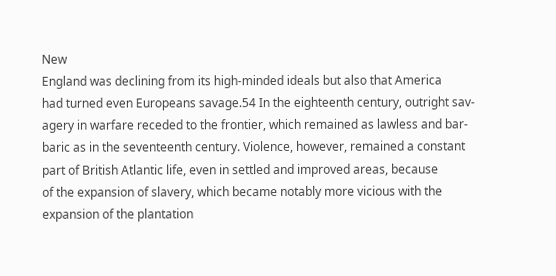New
England was declining from its high-minded ideals but also that America
had turned even Europeans savage.54 In the eighteenth century, outright sav-
agery in warfare receded to the frontier, which remained as lawless and bar-
baric as in the seventeenth century. Violence, however, remained a constant
part of British Atlantic life, even in settled and improved areas, because
of the expansion of slavery, which became notably more vicious with the
expansion of the plantation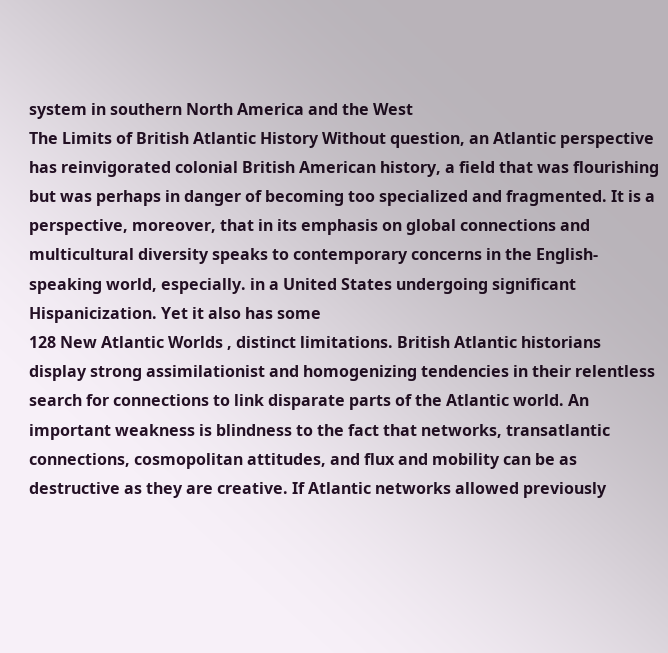system in southern North America and the West
The Limits of British Atlantic History Without question, an Atlantic perspective has reinvigorated colonial British American history, a field that was flourishing but was perhaps in danger of becoming too specialized and fragmented. It is a perspective, moreover, that in its emphasis on global connections and multicultural diversity speaks to contemporary concerns in the English-speaking world, especially. in a United States undergoing significant Hispanicization. Yet it also has some
128 New Atlantic Worlds , distinct limitations. British Atlantic historians display strong assimilationist and homogenizing tendencies in their relentless search for connections to link disparate parts of the Atlantic world. An important weakness is blindness to the fact that networks, transatlantic connections, cosmopolitan attitudes, and flux and mobility can be as destructive as they are creative. If Atlantic networks allowed previously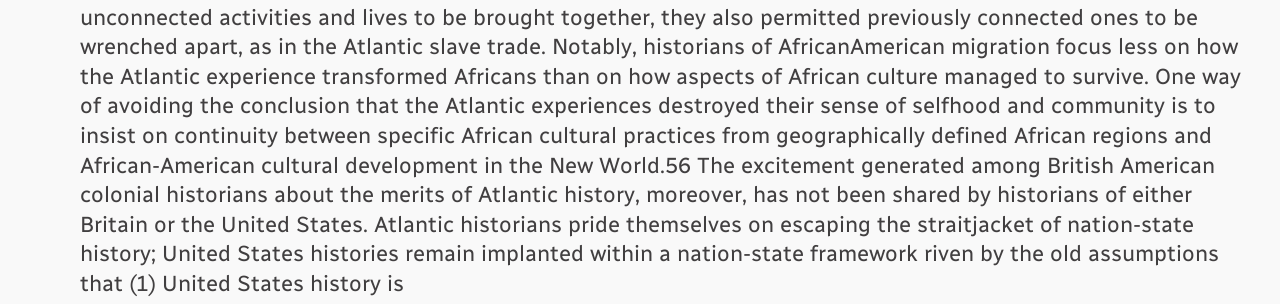unconnected activities and lives to be brought together, they also permitted previously connected ones to be wrenched apart, as in the Atlantic slave trade. Notably, historians of AfricanAmerican migration focus less on how the Atlantic experience transformed Africans than on how aspects of African culture managed to survive. One way of avoiding the conclusion that the Atlantic experiences destroyed their sense of selfhood and community is to insist on continuity between specific African cultural practices from geographically defined African regions and African-American cultural development in the New World.56 The excitement generated among British American colonial historians about the merits of Atlantic history, moreover, has not been shared by historians of either Britain or the United States. Atlantic historians pride themselves on escaping the straitjacket of nation-state history; United States histories remain implanted within a nation-state framework riven by the old assumptions that (1) United States history is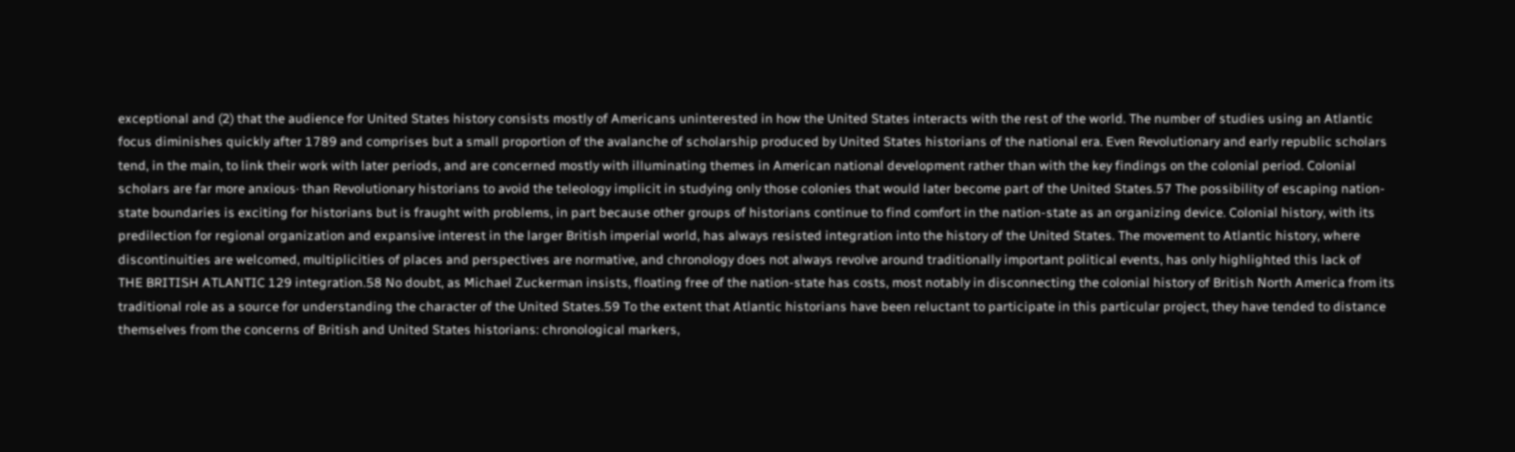exceptional and (2) that the audience for United States history consists mostly of Americans uninterested in how the United States interacts with the rest of the world. The number of studies using an Atlantic focus diminishes quickly after 1789 and comprises but a small proportion of the avalanche of scholarship produced by United States historians of the national era. Even Revolutionary and early republic scholars tend, in the main, to link their work with later periods, and are concerned mostly with illuminating themes in American national development rather than with the key findings on the colonial period. Colonial scholars are far more anxious· than Revolutionary historians to avoid the teleology implicit in studying only those colonies that would later become part of the United States.57 The possibility of escaping nation-state boundaries is exciting for historians but is fraught with problems, in part because other groups of historians continue to find comfort in the nation-state as an organizing device. Colonial history, with its predilection for regional organization and expansive interest in the larger British imperial world, has always resisted integration into the history of the United States. The movement to Atlantic history, where discontinuities are welcomed, multiplicities of places and perspectives are normative, and chronology does not always revolve around traditionally important political events, has only highlighted this lack of
THE BRITISH ATLANTIC 129 integration.58 No doubt, as Michael Zuckerman insists, floating free of the nation-state has costs, most notably in disconnecting the colonial history of British North America from its traditional role as a source for understanding the character of the United States.59 To the extent that Atlantic historians have been reluctant to participate in this particular project, they have tended to distance themselves from the concerns of British and United States historians: chronological markers,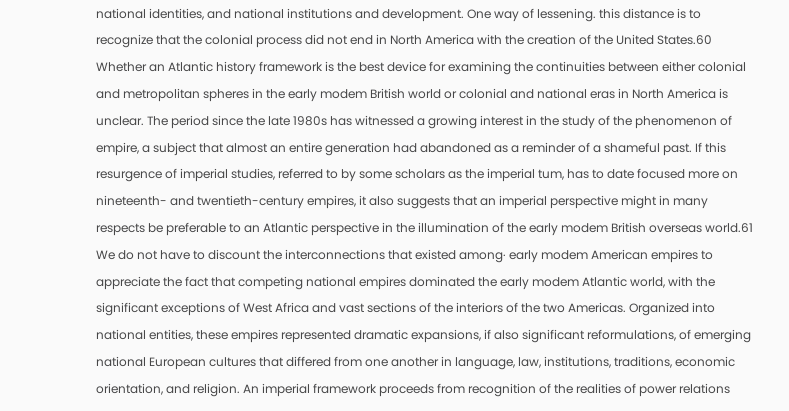national identities, and national institutions and development. One way of lessening. this distance is to recognize that the colonial process did not end in North America with the creation of the United States.60 Whether an Atlantic history framework is the best device for examining the continuities between either colonial and metropolitan spheres in the early modem British world or colonial and national eras in North America is unclear. The period since the late 1980s has witnessed a growing interest in the study of the phenomenon of empire, a subject that almost an entire generation had abandoned as a reminder of a shameful past. If this resurgence of imperial studies, referred to by some scholars as the imperial tum, has to date focused more on nineteenth- and twentieth-century empires, it also suggests that an imperial perspective might in many respects be preferable to an Atlantic perspective in the illumination of the early modem British overseas world.61 We do not have to discount the interconnections that existed among· early modem American empires to appreciate the fact that competing national empires dominated the early modem Atlantic world, with the significant exceptions of West Africa and vast sections of the interiors of the two Americas. Organized into national entities, these empires represented dramatic expansions, if also significant reformulations, of emerging national European cultures that differed from one another in language, law, institutions, traditions, economic orientation, and religion. An imperial framework proceeds from recognition of the realities of power relations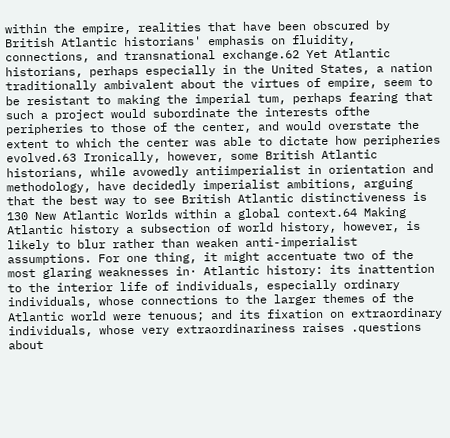within the empire, realities that have been obscured by British Atlantic historians' emphasis on fluidity, connections, and transnational exchange.62 Yet Atlantic historians, perhaps especially in the United States, a nation traditionally ambivalent about the virtues of empire, seem to be resistant to making the imperial tum, perhaps fearing that such a project would subordinate the interests ofthe peripheries to those of the center, and would overstate the extent to which the center was able to dictate how peripheries evolved.63 Ironically, however, some British Atlantic historians, while avowedly antiimperialist in orientation and methodology, have decidedly imperialist ambitions, arguing that the best way to see British Atlantic distinctiveness is
130 New Atlantic Worlds within a global context.64 Making Atlantic history a subsection of world history, however, is likely to blur rather than weaken anti-imperialist assumptions. For one thing, it might accentuate two of the most glaring weaknesses in· Atlantic history: its inattention to the interior life of individuals, especially ordinary individuals, whose connections to the larger themes of the Atlantic world were tenuous; and its fixation on extraordinary individuals, whose very extraordinariness raises .questions about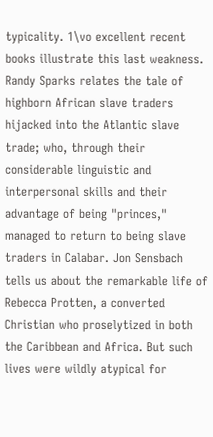typicality. 1\vo excellent recent books illustrate this last weakness. Randy Sparks relates the tale of highborn African slave traders hijacked into the Atlantic slave trade; who, through their considerable linguistic and interpersonal skills and their advantage of being "princes," managed to return to being slave traders in Calabar. Jon Sensbach tells us about the remarkable life of Rebecca Protten, a converted Christian who proselytized in both the Caribbean and Africa. But such lives were wildly atypical for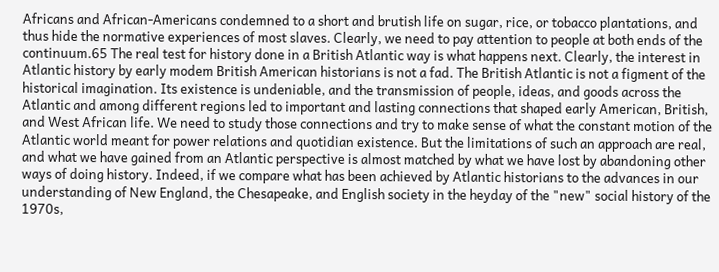Africans and African-Americans condemned to a short and brutish life on sugar, rice, or tobacco plantations, and thus hide the normative experiences of most slaves. Clearly, we need to pay attention to people at both ends of the continuum.65 The real test for history done in a British Atlantic way is what happens next. Clearly, the interest in Atlantic history by early modem British American historians is not a fad. The British Atlantic is not a figment of the historical imagination. Its existence is undeniable, and the transmission of people, ideas, and goods across the Atlantic and among different regions led to important and lasting connections that shaped early American, British, and West African life. We need to study those connections and try to make sense of what the constant motion of the Atlantic world meant for power relations and quotidian existence. But the limitations of such an approach are real, and what we have gained from an Atlantic perspective is almost matched by what we have lost by abandoning other ways of doing history. Indeed, if we compare what has been achieved by Atlantic historians to the advances in our understanding of New England, the Chesapeake, and English society in the heyday of the "new" social history of the 1970s,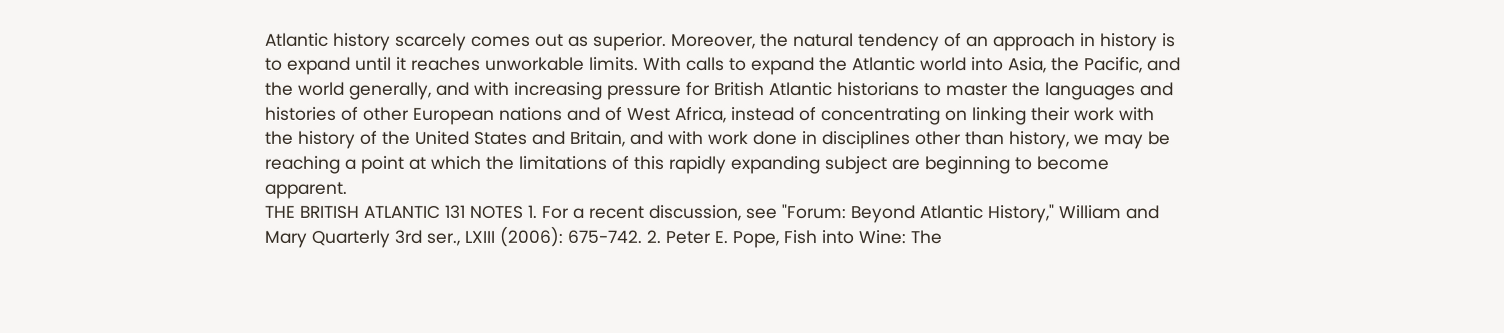Atlantic history scarcely comes out as superior. Moreover, the natural tendency of an approach in history is to expand until it reaches unworkable limits. With calls to expand the Atlantic world into Asia, the Pacific, and the world generally, and with increasing pressure for British Atlantic historians to master the languages and histories of other European nations and of West Africa, instead of concentrating on linking their work with the history of the United States and Britain, and with work done in disciplines other than history, we may be reaching a point at which the limitations of this rapidly expanding subject are beginning to become apparent.
THE BRITISH ATLANTIC 131 NOTES 1. For a recent discussion, see "Forum: Beyond Atlantic History," William and Mary Quarterly 3rd ser., LXIII (2006): 675-742. 2. Peter E. Pope, Fish into Wine: The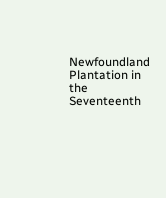Newfoundland Plantation in the Seventeenth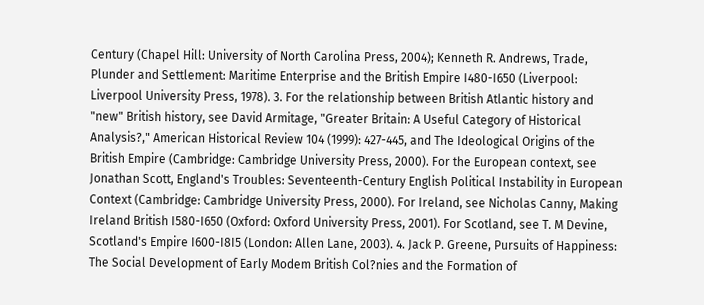Century (Chapel Hill: University of North Carolina Press, 2004); Kenneth R. Andrews, Trade, Plunder and Settlement: Maritime Enterprise and the British Empire I480-I650 (Liverpool: Liverpool University Press, 1978). 3. For the relationship between British Atlantic history and "new" British history, see David Armitage, "Greater Britain: A Useful Category of Historical Analysis?," American Historical Review 104 (1999): 427-445, and The Ideological Origins of the British Empire (Cambridge: Cambridge University Press, 2000). For the European context, see Jonathan Scott, England's Troubles: Seventeenth-Century English Political Instability in European Context (Cambridge: Cambridge University Press, 2000). For Ireland, see Nicholas Canny, Making Ireland British I580-I650 (Oxford: Oxford University Press, 2001). For Scotland, see T. M Devine, Scotland's Empire I600-I8I5 (London: Allen Lane, 2003). 4. Jack P. Greene, Pursuits of Happiness: The Social Development of Early Modem British Col?nies and the Formation of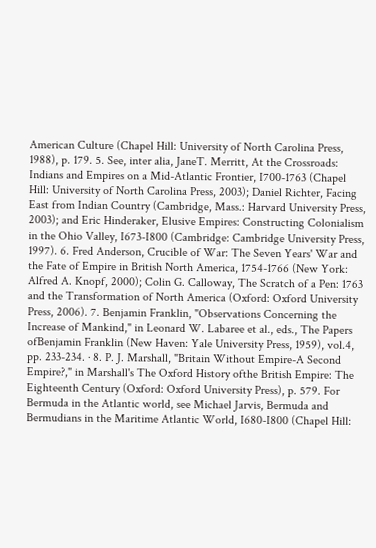American Culture (Chapel Hill: University of North Carolina Press, 1988), p. 179. 5. See, inter alia, JaneT. Merritt, At the Crossroads: Indians and Empires on a Mid-Atlantic Frontier, I700-1763 (Chapel Hill: University of North Carolina Press, 2003); Daniel Richter, Facing East from Indian Country (Cambridge, Mass.: Harvard University Press, 2003); and Eric Hinderaker, Elusive Empires: Constructing Colonialism in the Ohio Valley, I673-I800 (Cambridge: Cambridge University Press, 1997). 6. Fred Anderson, Crucible of War: The Seven Years' War and the Fate of Empire in British North America, 1754-1766 (New York: Alfred A. Knopf, 2000); Colin G. Calloway, The Scratch of a Pen: 1763 and the Transformation of North America (Oxford: Oxford University Press, 2006). 7. Benjamin Franklin, "Observations Concerning the Increase of Mankind," in Leonard W. Labaree et al., eds., The Papers ofBenjamin Franklin (New Haven: Yale University Press, 1959), vol.4, pp. 233-234. · 8. P. J. Marshall, "Britain Without Empire-A Second Empire?," in Marshall's The Oxford History ofthe British Empire: The Eighteenth Century (Oxford: Oxford University Press), p. 579. For Bermuda in the Atlantic world, see Michael Jarvis, Bermuda and Bermudians in the Maritime Atlantic World, I680-I800 (Chapel Hill: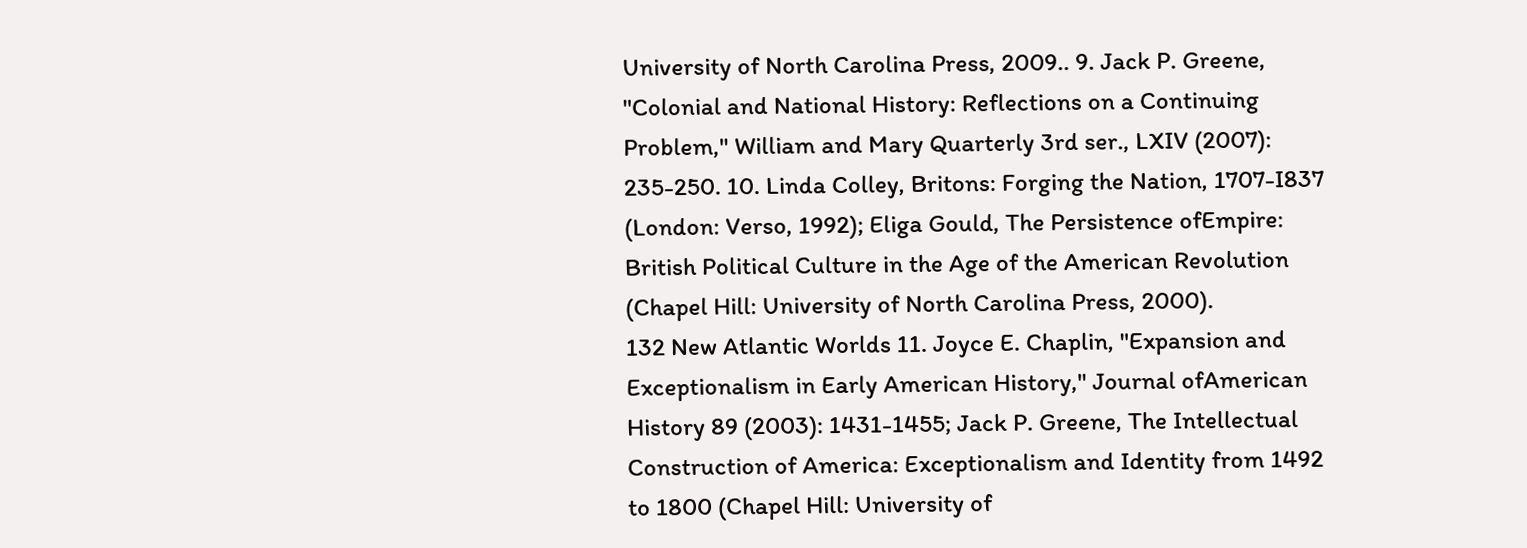University of North Carolina Press, 2009.. 9. Jack P. Greene, "Colonial and National History: Reflections on a Continuing Problem," William and Mary Quarterly 3rd ser., LXIV (2007): 235-250. 10. Linda Colley, Britons: Forging the Nation, 1707-I837 (London: Verso, 1992); Eliga Gould, The Persistence ofEmpire: British Political Culture in the Age of the American Revolution (Chapel Hill: University of North Carolina Press, 2000).
132 New Atlantic Worlds 11. Joyce E. Chaplin, "Expansion and Exceptionalism in Early American History," Journal ofAmerican History 89 (2003): 1431-1455; Jack P. Greene, The Intellectual Construction of America: Exceptionalism and Identity from 1492 to 1800 (Chapel Hill: University of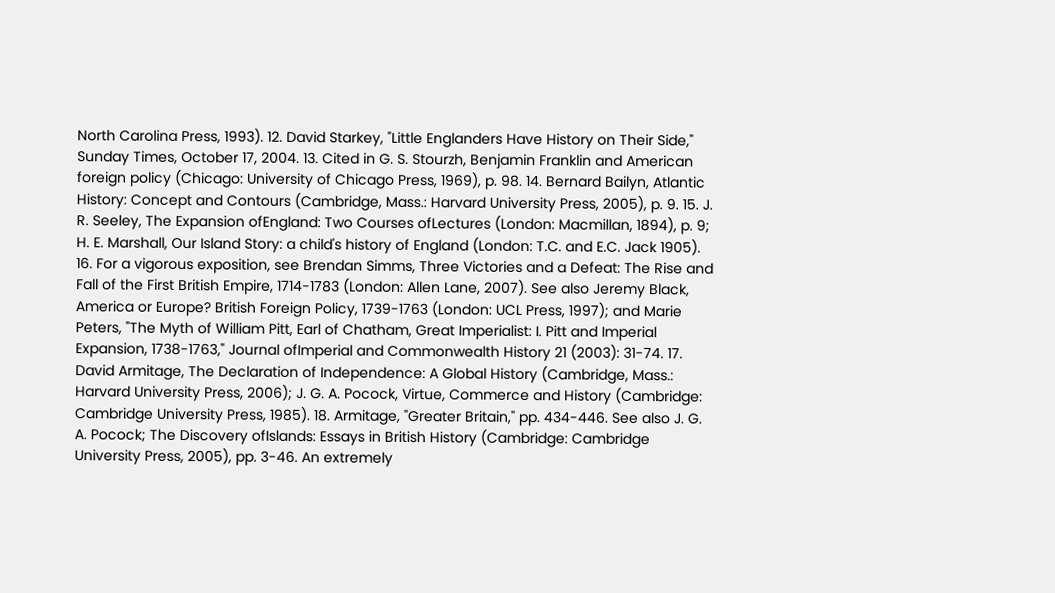North Carolina Press, 1993). 12. David Starkey, "Little Englanders Have History on Their Side," Sunday Times, October 17, 2004. 13. Cited in G. S. Stourzh, Benjamin Franklin and American foreign policy (Chicago: University of Chicago Press, 1969), p. 98. 14. Bernard Bailyn, Atlantic History: Concept and Contours (Cambridge, Mass.: Harvard University Press, 2005), p. 9. 15. J. R. Seeley, The Expansion ofEngland: Two Courses ofLectures (London: Macmillan, 1894), p. 9; H. E. Marshall, Our Island Story: a child's history of England (London: T.C. and E.C. Jack 1905). 16. For a vigorous exposition, see Brendan Simms, Three Victories and a Defeat: The Rise and Fall of the First British Empire, 1714-1783 (London: Allen Lane, 2007). See also Jeremy Black, America or Europe? British Foreign Policy, 1739-1763 (London: UCL Press, 1997); and Marie Peters, "The Myth of William Pitt, Earl of Chatham, Great Imperialist: I. Pitt and Imperial Expansion, 1738-1763," Journal ofImperial and Commonwealth History 21 (2003): 31-74. 17. David Armitage, The Declaration of Independence: A Global History (Cambridge, Mass.: Harvard University Press, 2006); J. G. A. Pocock, Virtue, Commerce and History (Cambridge: Cambridge University Press, 1985). 18. Armitage, "Greater Britain," pp. 434-446. See also J. G. A. Pocock; The Discovery ofIslands: Essays in British History (Cambridge: Cambridge University Press, 2005), pp. 3-46. An extremely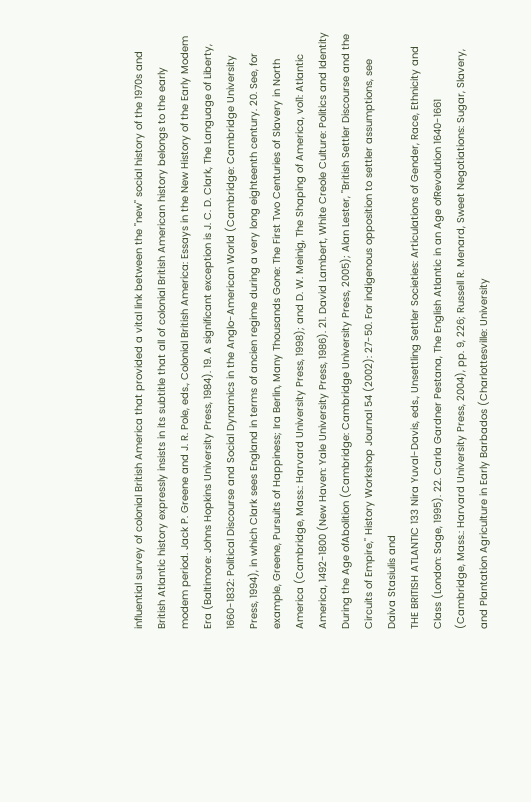influential survey of colonial British America that provided a vital link between the "new" social history of the 1970s and British Atlantic history expressly insists in its subtitle that all of colonial British American history belongs to the early modem period. Jack P. Greene and J. R. Pole, eds., Colonial British America: Essays in the New History of the Early Modem Era (Baltimore: Johns Hopkins University Press, 1984). 19. A significant exception is J. C. D. Clark, The Language of Liberty, 1660-1832: Political Discourse and Social Dynamics in the Anglo-American World (Cambridge: Cambridge University Press, 1994), in which Clark sees England in terms of ancien regime during a very long eighteenth century. 20. See, for example, Greene, Pursuits of Happiness; Ira Berlin, Many Thousands Gone: The First Two Centuries of Slavery in North America (Cambridge, Mass.: Harvard University Press, 1998); and D. W. Meinig, The Shaping of America, vol1: Atlantic America, 1492-1800 (New Haven: Yale University Press, 1986). 21. David Lambert, White Creole Culture: Politics and Identity During the Age ofAbolition (Cambridge: Cambridge University Press, 2005); Alan Lester, "British Settler Discourse and the Circuits of Empire," History Workshop Journal 54 (2002): 27-50. For indigenous opposition to settler assumptions, see Daiva Stasiulis and
THE BRITISH ATLANTIC 133 Nira Yuval-Davis, eds., Unsettling Settler Societies: Articulations of Gender, Race, Ethnicity and Class (London: Sage, 1995). 22. Carla Gardner Pestana, The English Atlantic in an Age ofRevolution 1640-1661 (Cambridge, Mass.: Harvard University Press, 2004), pp. 9, 226; Russell R. Menard, Sweet Negotiations: Sugar, Slavery, and Plantation Agriculture in Early Barbados (Charlottesville: University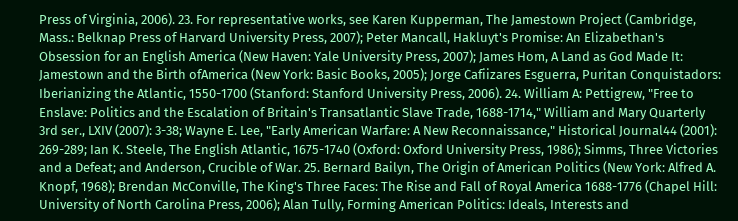Press of Virginia, 2006). 23. For representative works, see Karen Kupperman, The Jamestown Project (Cambridge, Mass.: Belknap Press of Harvard University Press, 2007); Peter Mancall, Hakluyt's Promise: An Elizabethan's Obsession for an English America (New Haven: Yale University Press, 2007); James Hom, A Land as God Made It: Jamestown and the Birth ofAmerica (New York: Basic Books, 2005); Jorge Cafiizares Esguerra, Puritan Conquistadors: Iberianizing the Atlantic, 1550-1700 (Stanford: Stanford University Press, 2006). 24. William A: Pettigrew, "Free to Enslave: Politics and the Escalation of Britain's Transatlantic Slave Trade, 1688-1714," William and Mary Quarterly 3rd ser., LXIV (2007): 3-38; Wayne E. Lee, "Early American Warfare: A New Reconnaissance," Historical Journal44 (2001): 269-289; Ian K. Steele, The English Atlantic, 1675-1740 (Oxford: Oxford University Press, 1986); Simms, Three Victories and a Defeat; and Anderson, Crucible of War. 25. Bernard Bailyn, The Origin of American Politics (New York: Alfred A. Knopf, 1968); Brendan McConville, The King's Three Faces: The Rise and Fall of Royal America 1688-1776 (Chapel Hill: University of North Carolina Press, 2006); Alan Tully, Forming American Politics: Ideals, Interests and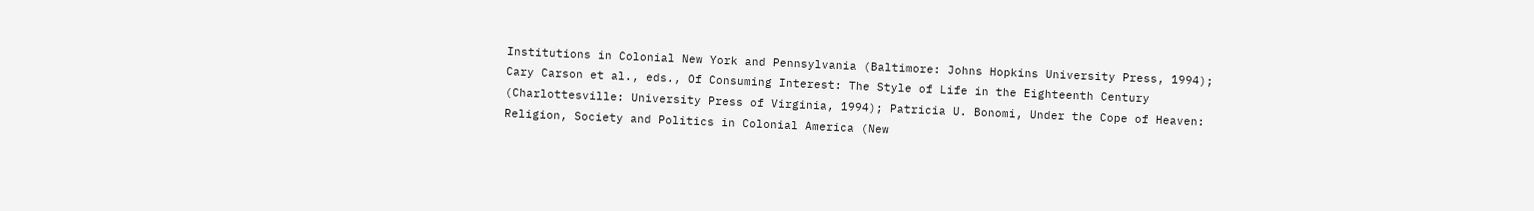Institutions in Colonial New York and Pennsylvania (Baltimore: Johns Hopkins University Press, 1994); Cary Carson et al., eds., Of Consuming Interest: The Style of Life in the Eighteenth Century (Charlottesville: University Press of Virginia, 1994); Patricia U. Bonomi, Under the Cope of Heaven: Religion, Society and Politics in Colonial America (New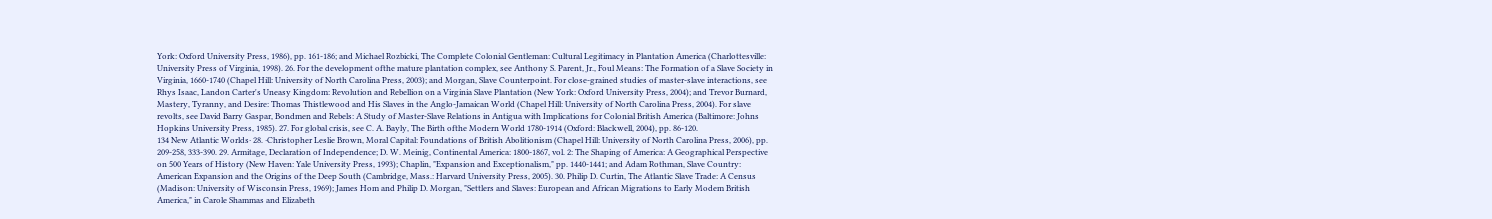York: Oxford University Press, 1986), pp. 161-186; and Michael Rozbicki, The Complete Colonial Gentleman: Cultural Legitimacy in Plantation America (Charlottesville: University Press of Virginia, 1998). 26. For the development ofthe mature plantation complex, see Anthony S. Parent, Jr., Foul Means: The Formation of a Slave Society in Virginia, 1660-1740 (Chapel Hill: University of North Carolina Press, 2003); and Morgan, Slave Counterpoint. For close-grained studies of master-slave interactions, see Rhys Isaac, Landon Carter's Uneasy Kingdom: Revolution and Rebellion on a Virginia Slave Plantation (New York: Oxford University Press, 2004); and Trevor Burnard, Mastery, Tyranny, and Desire: Thomas Thistlewood and His Slaves in the Anglo-Jamaican World (Chapel Hill: University of North Carolina Press, 2004). For slave revolts, see David Barry Gaspar, Bondmen and Rebels: A Study of Master-Slave Relations in Antigua with Implications for Colonial British America (Baltimore: Johns Hopkins University Press, 1985). 27. For global crisis, see C. A. Bayly, The Birth ofthe Modern World 1780-1914 (Oxford: Blackwell, 2004), pp. 86-120.
134 New Atlantic Worlds· 28. ·Christopher Leslie Brown, Moral Capital: Foundations of British Abolitionism (Chapel Hill: University of North Carolina Press, 2006), pp. 209-258, 333-390. 29. Armitage, Declaration of Independence; D. W. Meinig, Continental America: 1800-1867, vol. 2: The Shaping of America: A Geographical Perspective on 500 Years of History (New Haven: Yale University Press, 1993); Chaplin, "Expansion and Exceptionalism," pp. 1440-1441; and Adam Rothman, Slave Country: American Expansion and the Origins of the Deep South (Cambridge, Mass.: Harvard University Press, 2005). 30. Philip D. Curtin, The Atlantic Slave Trade: A Census (Madison: University of Wisconsin Press, 1969); James Hom and Philip D. Morgan, "Settlers and Slaves: European and African Migrations to Early Modem British America," in Carole Shammas and Elizabeth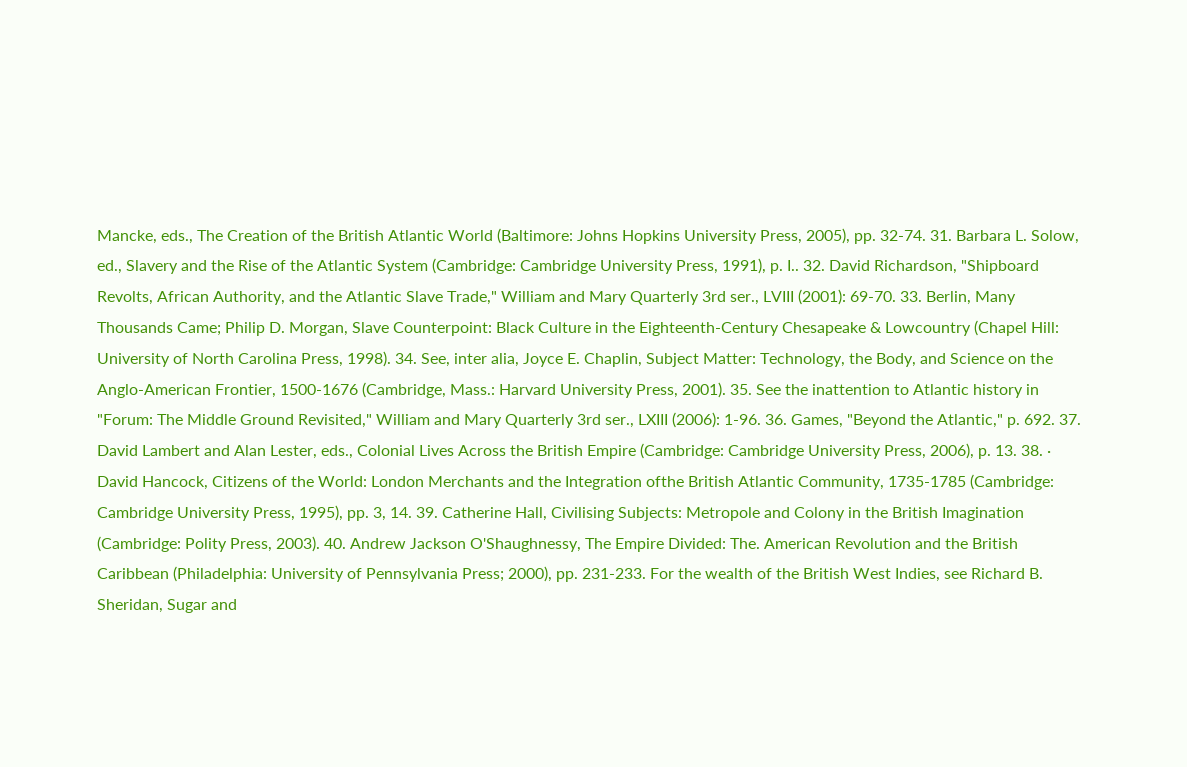Mancke, eds., The Creation of the British Atlantic World (Baltimore: Johns Hopkins University Press, 2005), pp. 32-74. 31. Barbara L. Solow, ed., Slavery and the Rise of the Atlantic System (Cambridge: Cambridge University Press, 1991), p. I.. 32. David Richardson, "Shipboard Revolts, African Authority, and the Atlantic Slave Trade," William and Mary Quarterly 3rd ser., LVIII (2001): 69-70. 33. Berlin, Many Thousands Came; Philip D. Morgan, Slave Counterpoint: Black Culture in the Eighteenth-Century Chesapeake & Lowcountry (Chapel Hill: University of North Carolina Press, 1998). 34. See, inter alia, Joyce E. Chaplin, Subject Matter: Technology, the Body, and Science on the Anglo-American Frontier, 1500-1676 (Cambridge, Mass.: Harvard University Press, 2001). 35. See the inattention to Atlantic history in "Forum: The Middle Ground Revisited," William and Mary Quarterly 3rd ser., LXIII (2006): 1-96. 36. Games, "Beyond the Atlantic," p. 692. 37. David Lambert and Alan Lester, eds., Colonial Lives Across the British Empire (Cambridge: Cambridge University Press, 2006), p. 13. 38. · David Hancock, Citizens of the World: London Merchants and the Integration ofthe British Atlantic Community, 1735-1785 (Cambridge: Cambridge University Press, 1995), pp. 3, 14. 39. Catherine Hall, Civilising Subjects: Metropole and Colony in the British Imagination (Cambridge: Polity Press, 2003). 40. Andrew Jackson O'Shaughnessy, The Empire Divided: The. American Revolution and the British Caribbean (Philadelphia: University of Pennsylvania Press; 2000), pp. 231-233. For the wealth of the British West Indies, see Richard B. Sheridan, Sugar and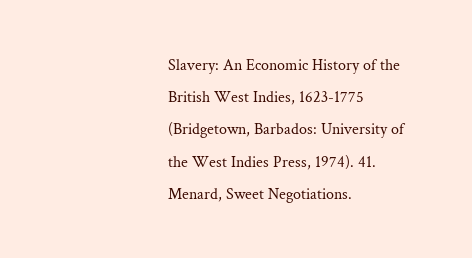Slavery: An Economic History of the British West Indies, 1623-1775 (Bridgetown, Barbados: University of the West Indies Press, 1974). 41. Menard, Sweet Negotiations.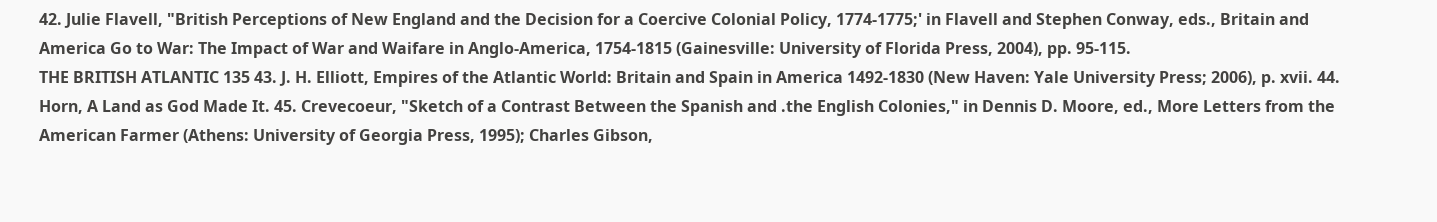42. Julie Flavell, "British Perceptions of New England and the Decision for a Coercive Colonial Policy, 1774-1775;' in Flavell and Stephen Conway, eds., Britain and America Go to War: The Impact of War and Waifare in Anglo-America, 1754-1815 (Gainesville: University of Florida Press, 2004), pp. 95-115.
THE BRITISH ATLANTIC 135 43. J. H. Elliott, Empires of the Atlantic World: Britain and Spain in America 1492-1830 (New Haven: Yale University Press; 2006), p. xvii. 44. Horn, A Land as God Made It. 45. Crevecoeur, "Sketch of a Contrast Between the Spanish and .the English Colonies," in Dennis D. Moore, ed., More Letters from the American Farmer (Athens: University of Georgia Press, 1995); Charles Gibson,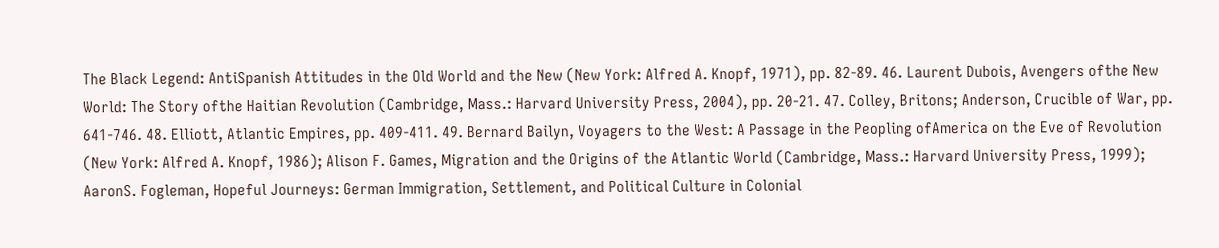The Black Legend: AntiSpanish Attitudes in the Old World and the New (New York: Alfred A. Knopf, 1971), pp. 82-89. 46. Laurent Dubois, Avengers ofthe New World: The Story ofthe Haitian Revolution (Cambridge, Mass.: Harvard University Press, 2004), pp. 20-21. 47. Colley, Britons; Anderson, Crucible of War, pp. 641-746. 48. Elliott, Atlantic Empires, pp. 409-411. 49. Bernard Bailyn, Voyagers to the West: A Passage in the Peopling ofAmerica on the Eve of Revolution (New York: Alfred A. Knopf, 1986); Alison F. Games, Migration and the Origins of the Atlantic World (Cambridge, Mass.: Harvard University Press, 1999); AaronS. Fogleman, Hopeful Journeys: German Immigration, Settlement, and Political Culture in Colonial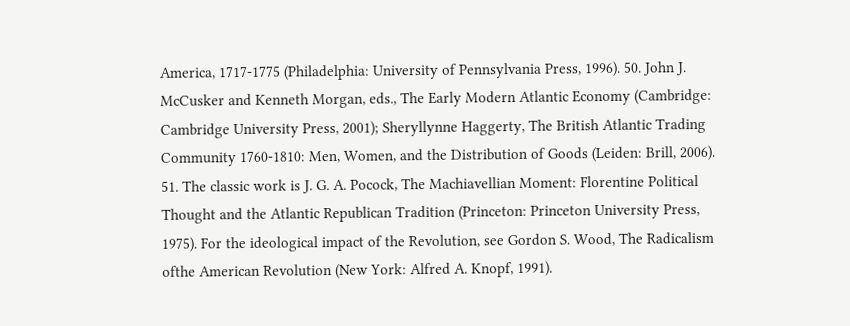America, 1717-1775 (Philadelphia: University of Pennsylvania Press, 1996). 50. John J. McCusker and Kenneth Morgan, eds., The Early Modern Atlantic Economy (Cambridge: Cambridge University Press, 2001); Sheryllynne Haggerty, The British Atlantic Trading Community 1760-1810: Men, Women, and the Distribution of Goods (Leiden: Brill, 2006). 51. The classic work is J. G. A. Pocock, The Machiavellian Moment: Florentine Political Thought and the Atlantic Republican Tradition (Princeton: Princeton University Press, 1975). For the ideological impact of the Revolution, see Gordon S. Wood, The Radicalism ofthe American Revolution (New York: Alfred A. Knopf, 1991).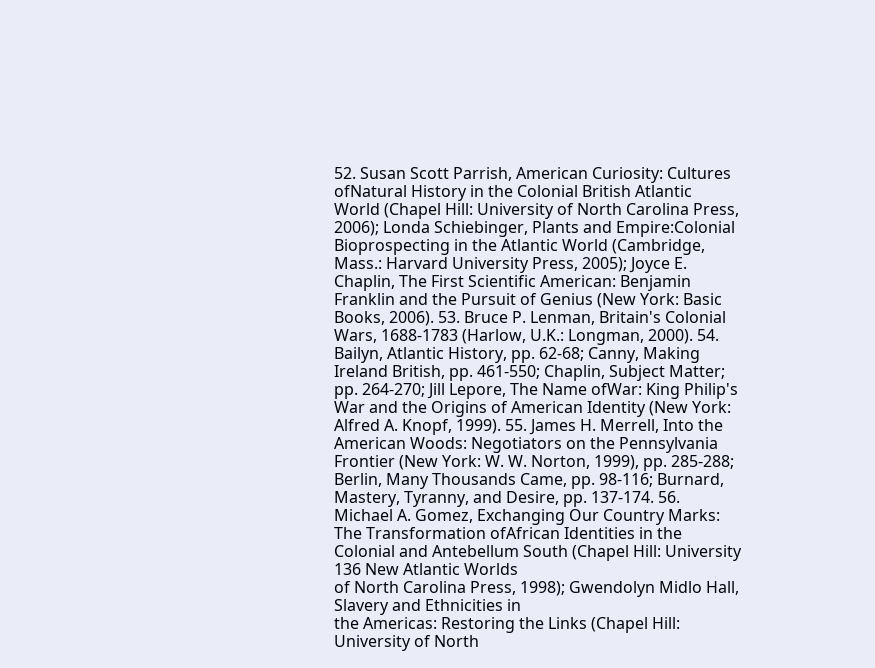52. Susan Scott Parrish, American Curiosity: Cultures ofNatural History in the Colonial British Atlantic World (Chapel Hill: University of North Carolina Press, 2006); Londa Schiebinger, Plants and Empire:Colonial Bioprospecting in the Atlantic World (Cambridge, Mass.: Harvard University Press, 2005); Joyce E. Chaplin, The First Scientific American: Benjamin Franklin and the Pursuit of Genius (New York: Basic Books, 2006). 53. Bruce P. Lenman, Britain's Colonial Wars, 1688-1783 (Harlow, U.K.: Longman, 2000). 54. Bailyn, Atlantic History, pp. 62-68; Canny, Making Ireland British, pp. 461-550; Chaplin, Subject Matter; pp. 264-270; Jill Lepore, The Name ofWar: King Philip's War and the Origins of American Identity (New York: Alfred A. Knopf, 1999). 55. James H. Merrell, Into the American Woods: Negotiators on the Pennsylvania Frontier (New York: W. W. Norton, 1999), pp. 285-288; Berlin, Many Thousands Came, pp. 98-116; Burnard, Mastery, Tyranny, and Desire, pp. 137-174. 56. Michael A. Gomez, Exchanging Our Country Marks: The Transformation ofAfrican Identities in the Colonial and Antebellum South (Chapel Hill: University
136 New Atlantic Worlds
of North Carolina Press, 1998); Gwendolyn Midlo Hall, Slavery and Ethnicities in
the Americas: Restoring the Links (Chapel Hill: University of North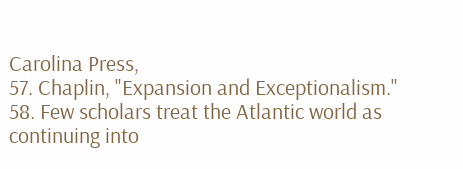Carolina Press,
57. Chaplin, "Expansion and Exceptionalism."
58. Few scholars treat the Atlantic world as continuing into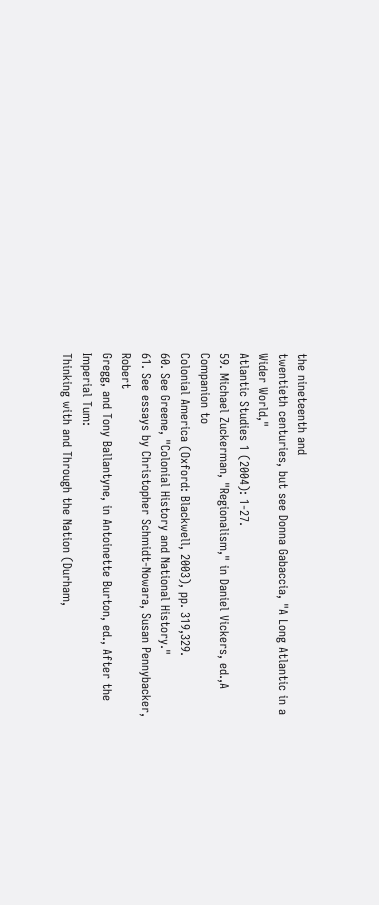the nineteenth and
twentieth centuries, but see Donna Gabaccia, "A Long Atlantic in a Wider World,"
Atlantic Studies 1 (2004): 1-27.
59. Michael Zuckerman, "Regionalism," in Daniel Vickers, ed.,A Companion to
Colonial America (Oxford: Blackwell, 2003), pp. 319,329.
60. See Greene, "Colonial History and National History."
61. See essays by Christopher Schmidt-Nowara, Susan Pennybacker, Robert
Gregg, and Tony Ballantyne, in Antoinette Burton, ed., After the Imperial Tum:
Thinking with and Through the Nation (Durham,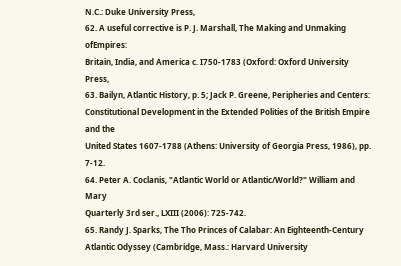N.C.: Duke University Press,
62. A useful corrective is P. J. Marshall, The Making and Unmaking ofEmpires:
Britain, India, and America c. I750-1783 (Oxford: Oxford University Press,
63. Bailyn, Atlantic History, p. 5; Jack P. Greene, Peripheries and Centers:
Constitutional Development in the Extended Polities of the British Empire and the
United States 1607-1788 (Athens: University of Georgia Press, 1986), pp. 7-12.
64. Peter A. Coclanis, "Atlantic World or Atlantic/World?" William and Mary
Quarterly 3rd ser., LXIII (2006): 725-742.
65. Randy J. Sparks, The Tho Princes of Calabar: An Eighteenth-Century
Atlantic Odyssey (Cambridge, Mass.: Harvard University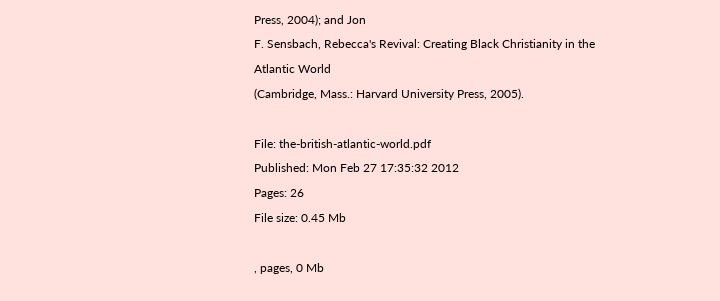Press, 2004); and Jon
F. Sensbach, Rebecca's Revival: Creating Black Christianity in the Atlantic World
(Cambridge, Mass.: Harvard University Press, 2005).

File: the-british-atlantic-world.pdf
Published: Mon Feb 27 17:35:32 2012
Pages: 26
File size: 0.45 Mb

, pages, 0 Mb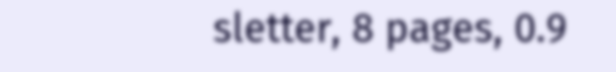sletter, 8 pages, 0.9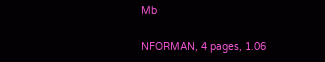Mb

NFORMAN, 4 pages, 1.06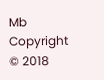Mb
Copyright © 2018